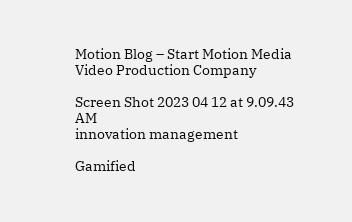Motion Blog – Start Motion Media Video Production Company

Screen Shot 2023 04 12 at 9.09.43 AM
innovation management

Gamified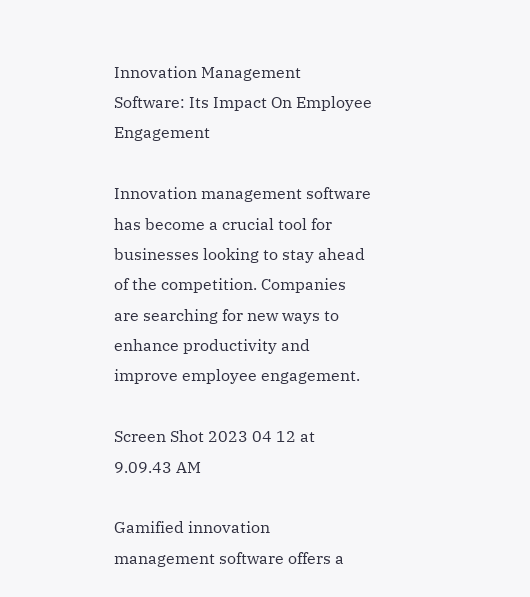Innovation Management Software: Its Impact On Employee Engagement

Innovation management software has become a crucial tool for businesses looking to stay ahead of the competition. Companies are searching for new ways to enhance productivity and improve employee engagement.

Screen Shot 2023 04 12 at 9.09.43 AM

Gamified innovation management software offers a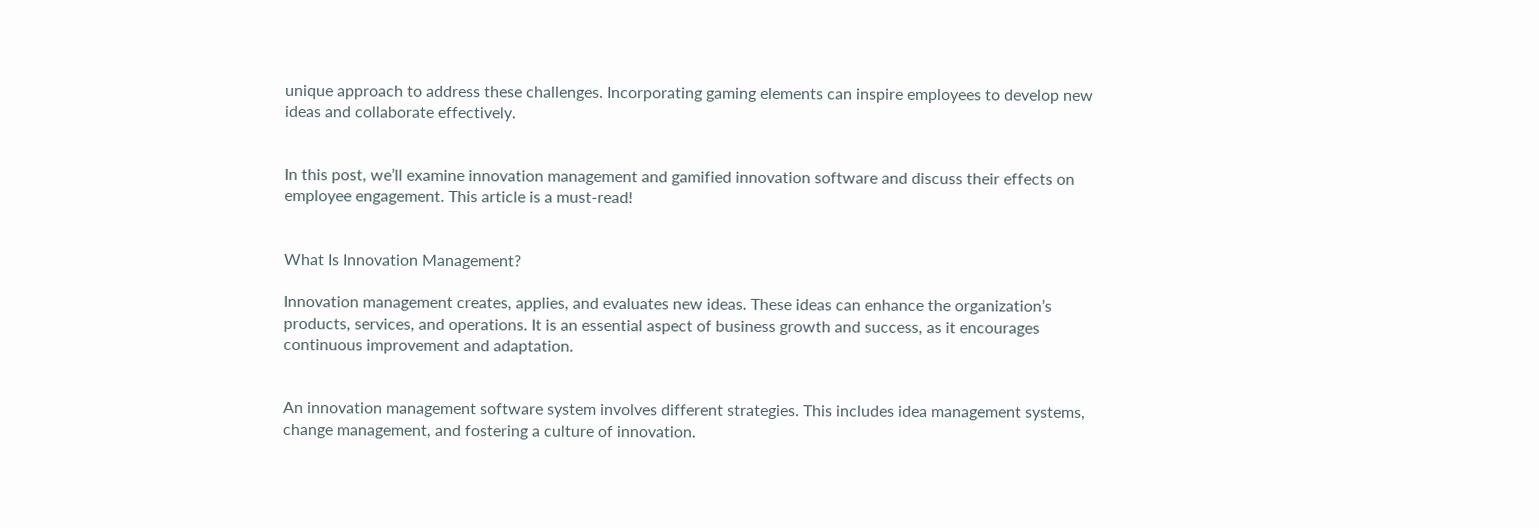unique approach to address these challenges. Incorporating gaming elements can inspire employees to develop new ideas and collaborate effectively.


In this post, we’ll examine innovation management and gamified innovation software and discuss their effects on employee engagement. This article is a must-read!


What Is Innovation Management?

Innovation management creates, applies, and evaluates new ideas. These ideas can enhance the organization’s products, services, and operations. It is an essential aspect of business growth and success, as it encourages continuous improvement and adaptation.


An innovation management software system involves different strategies. This includes idea management systems, change management, and fostering a culture of innovation.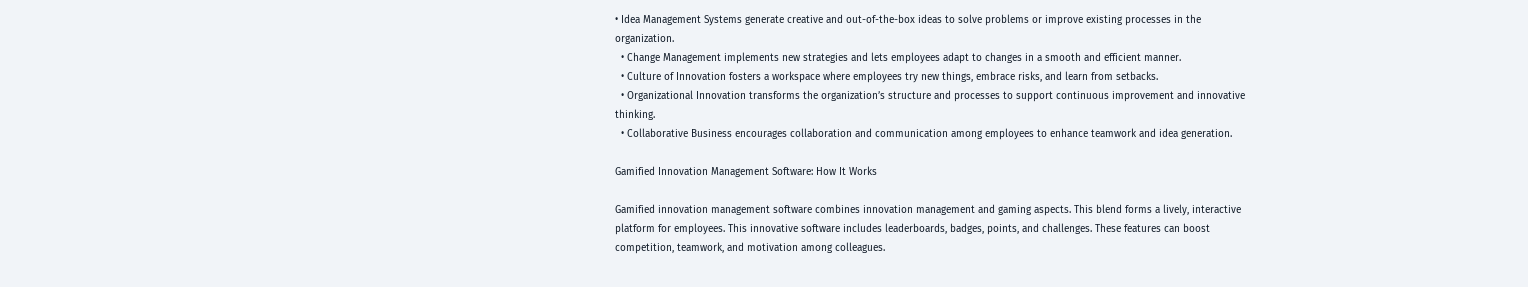• Idea Management Systems generate creative and out-of-the-box ideas to solve problems or improve existing processes in the organization.
  • Change Management implements new strategies and lets employees adapt to changes in a smooth and efficient manner.
  • Culture of Innovation fosters a workspace where employees try new things, embrace risks, and learn from setbacks.
  • Organizational Innovation transforms the organization’s structure and processes to support continuous improvement and innovative thinking.
  • Collaborative Business encourages collaboration and communication among employees to enhance teamwork and idea generation.

Gamified Innovation Management Software: How It Works

Gamified innovation management software combines innovation management and gaming aspects. This blend forms a lively, interactive platform for employees. This innovative software includes leaderboards, badges, points, and challenges. These features can boost competition, teamwork, and motivation among colleagues.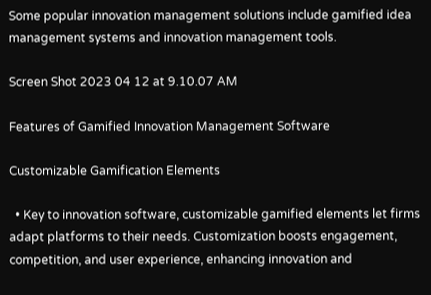Some popular innovation management solutions include gamified idea management systems and innovation management tools.

Screen Shot 2023 04 12 at 9.10.07 AM

Features of Gamified Innovation Management Software

Customizable Gamification Elements

  • Key to innovation software, customizable gamified elements let firms adapt platforms to their needs. Customization boosts engagement, competition, and user experience, enhancing innovation and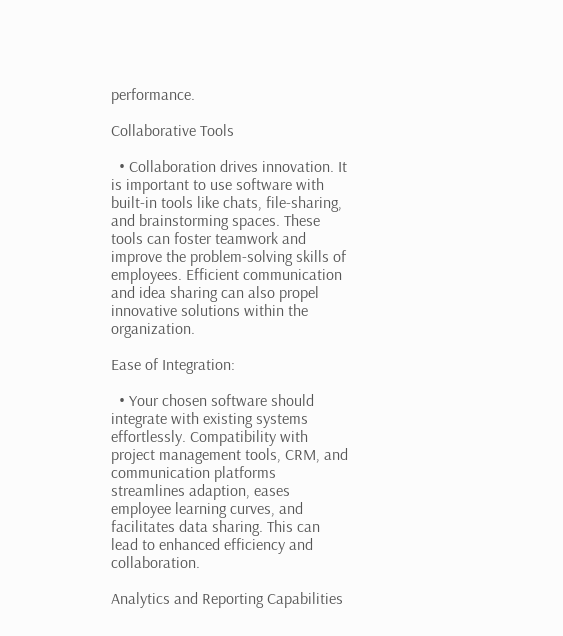performance.

Collaborative Tools

  • Collaboration drives innovation. It is important to use software with built-in tools like chats, file-sharing, and brainstorming spaces. These tools can foster teamwork and improve the problem-solving skills of employees. Efficient communication and idea sharing can also propel innovative solutions within the organization.

Ease of Integration:

  • Your chosen software should integrate with existing systems effortlessly. Compatibility with project management tools, CRM, and communication platforms streamlines adaption, eases employee learning curves, and facilitates data sharing. This can lead to enhanced efficiency and collaboration.

Analytics and Reporting Capabilities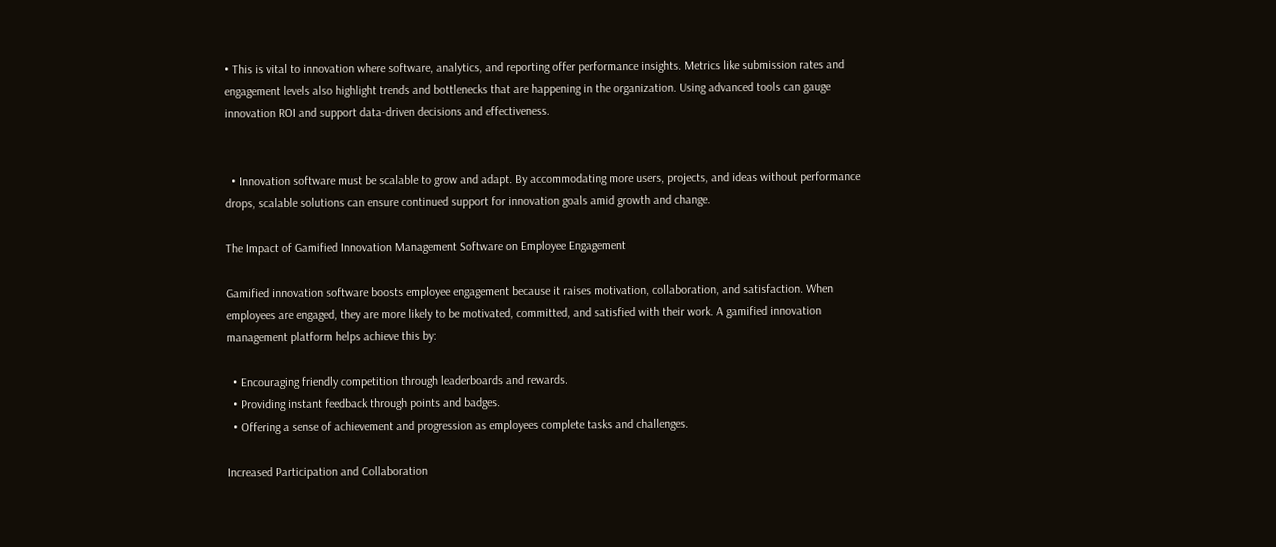• This is vital to innovation where software, analytics, and reporting offer performance insights. Metrics like submission rates and engagement levels also highlight trends and bottlenecks that are happening in the organization. Using advanced tools can gauge innovation ROI and support data-driven decisions and effectiveness.


  • Innovation software must be scalable to grow and adapt. By accommodating more users, projects, and ideas without performance drops, scalable solutions can ensure continued support for innovation goals amid growth and change.

The Impact of Gamified Innovation Management Software on Employee Engagement

Gamified innovation software boosts employee engagement because it raises motivation, collaboration, and satisfaction. When employees are engaged, they are more likely to be motivated, committed, and satisfied with their work. A gamified innovation management platform helps achieve this by:

  • Encouraging friendly competition through leaderboards and rewards.
  • Providing instant feedback through points and badges.
  • Offering a sense of achievement and progression as employees complete tasks and challenges.

Increased Participation and Collaboration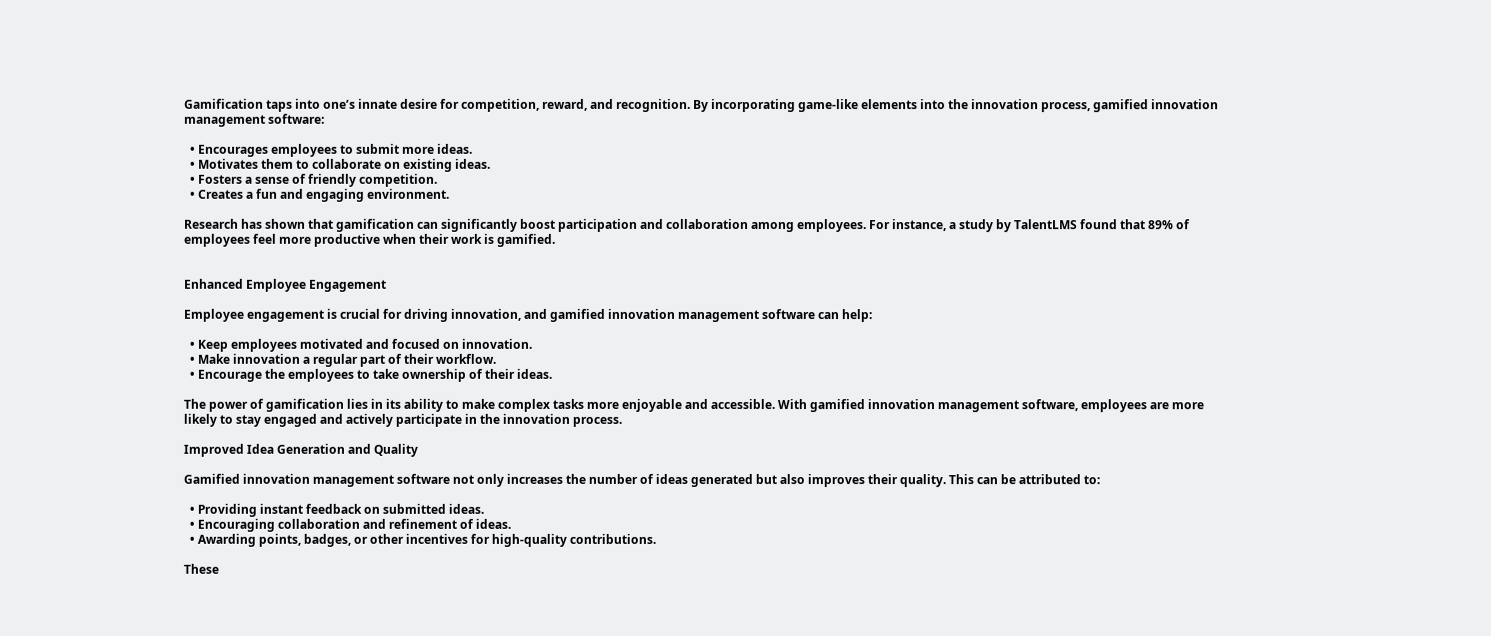Gamification taps into one’s innate desire for competition, reward, and recognition. By incorporating game-like elements into the innovation process, gamified innovation management software:

  • Encourages employees to submit more ideas.
  • Motivates them to collaborate on existing ideas.
  • Fosters a sense of friendly competition.
  • Creates a fun and engaging environment.

Research has shown that gamification can significantly boost participation and collaboration among employees. For instance, a study by TalentLMS found that 89% of employees feel more productive when their work is gamified.


Enhanced Employee Engagement

Employee engagement is crucial for driving innovation, and gamified innovation management software can help:

  • Keep employees motivated and focused on innovation.
  • Make innovation a regular part of their workflow.
  • Encourage the employees to take ownership of their ideas.

The power of gamification lies in its ability to make complex tasks more enjoyable and accessible. With gamified innovation management software, employees are more likely to stay engaged and actively participate in the innovation process.

Improved Idea Generation and Quality

Gamified innovation management software not only increases the number of ideas generated but also improves their quality. This can be attributed to:

  • Providing instant feedback on submitted ideas.
  • Encouraging collaboration and refinement of ideas.
  • Awarding points, badges, or other incentives for high-quality contributions.

These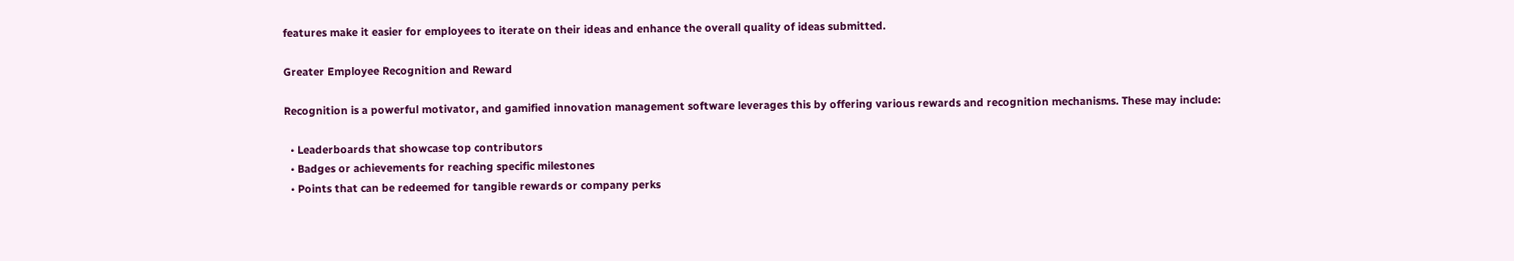features make it easier for employees to iterate on their ideas and enhance the overall quality of ideas submitted.

Greater Employee Recognition and Reward

Recognition is a powerful motivator, and gamified innovation management software leverages this by offering various rewards and recognition mechanisms. These may include:

  • Leaderboards that showcase top contributors
  • Badges or achievements for reaching specific milestones
  • Points that can be redeemed for tangible rewards or company perks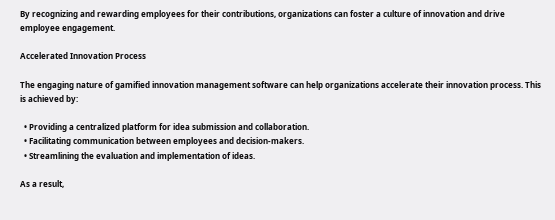By recognizing and rewarding employees for their contributions, organizations can foster a culture of innovation and drive employee engagement.

Accelerated Innovation Process

The engaging nature of gamified innovation management software can help organizations accelerate their innovation process. This is achieved by:

  • Providing a centralized platform for idea submission and collaboration.
  • Facilitating communication between employees and decision-makers.
  • Streamlining the evaluation and implementation of ideas.

As a result,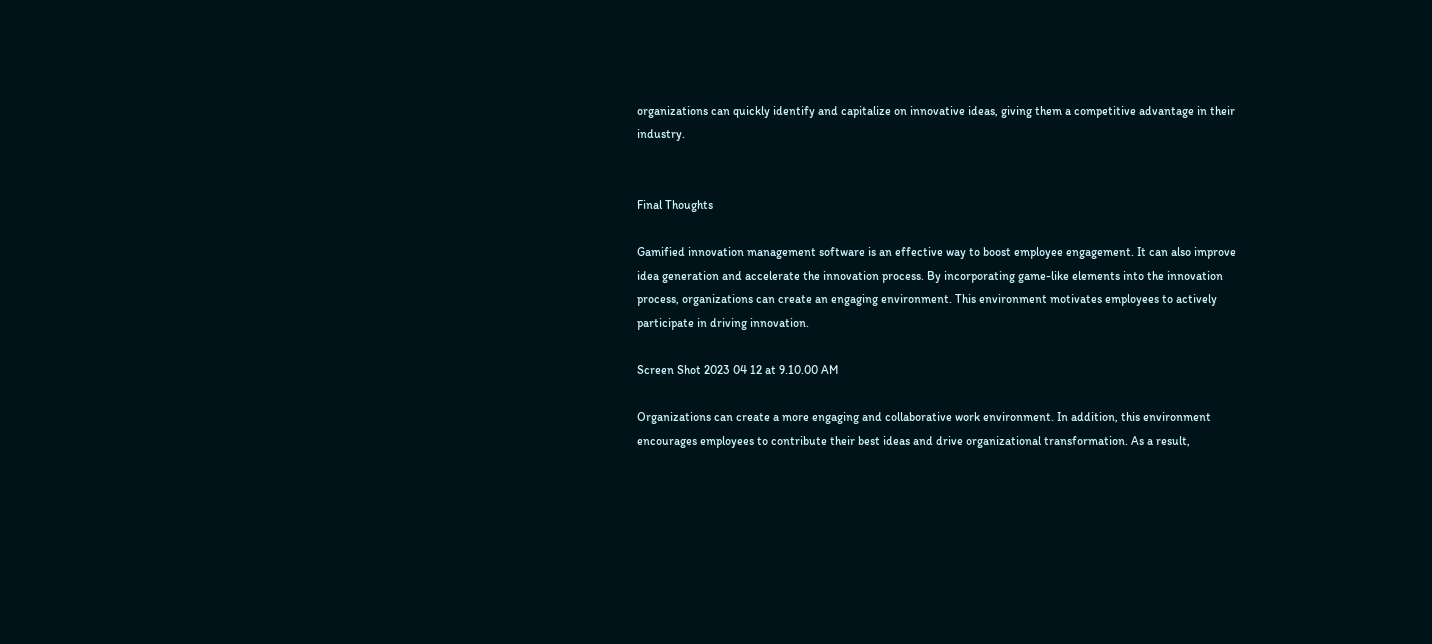organizations can quickly identify and capitalize on innovative ideas, giving them a competitive advantage in their industry.


Final Thoughts

Gamified innovation management software is an effective way to boost employee engagement. It can also improve idea generation and accelerate the innovation process. By incorporating game-like elements into the innovation process, organizations can create an engaging environment. This environment motivates employees to actively participate in driving innovation.

Screen Shot 2023 04 12 at 9.10.00 AM

Organizations can create a more engaging and collaborative work environment. In addition, this environment encourages employees to contribute their best ideas and drive organizational transformation. As a result,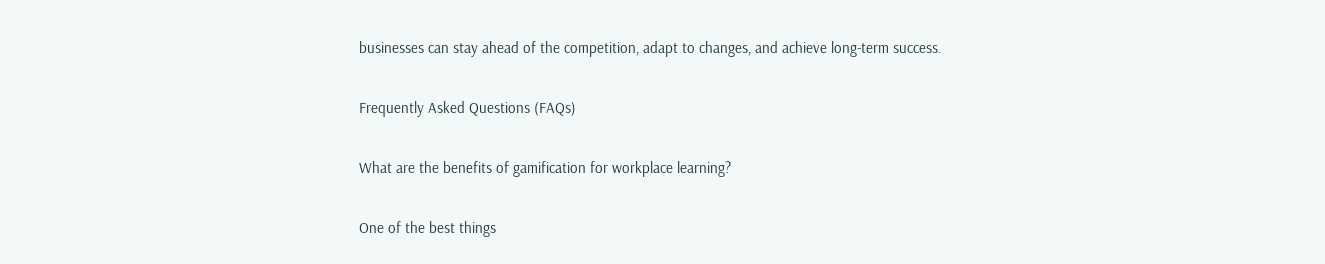businesses can stay ahead of the competition, adapt to changes, and achieve long-term success.

Frequently Asked Questions (FAQs)

What are the benefits of gamification for workplace learning?

One of the best things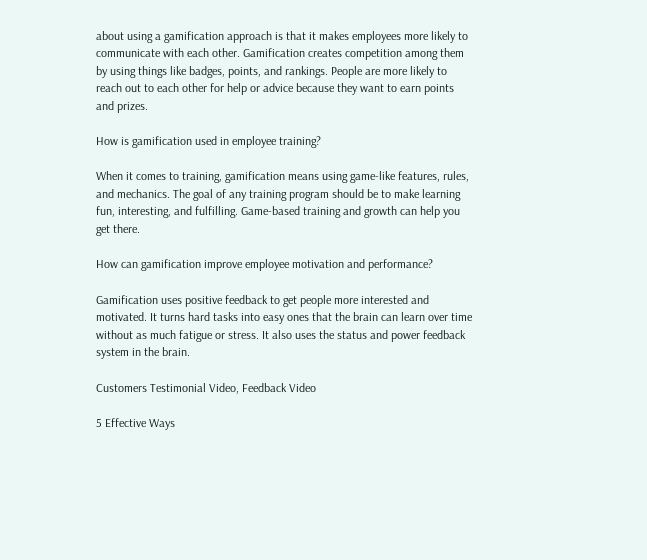about using a gamification approach is that it makes employees more likely to communicate with each other. Gamification creates competition among them by using things like badges, points, and rankings. People are more likely to reach out to each other for help or advice because they want to earn points and prizes.

How is gamification used in employee training?

When it comes to training, gamification means using game-like features, rules, and mechanics. The goal of any training program should be to make learning fun, interesting, and fulfilling. Game-based training and growth can help you get there.

How can gamification improve employee motivation and performance?

Gamification uses positive feedback to get people more interested and motivated. It turns hard tasks into easy ones that the brain can learn over time without as much fatigue or stress. It also uses the status and power feedback system in the brain.

Customers Testimonial Video, Feedback Video

5 Effective Ways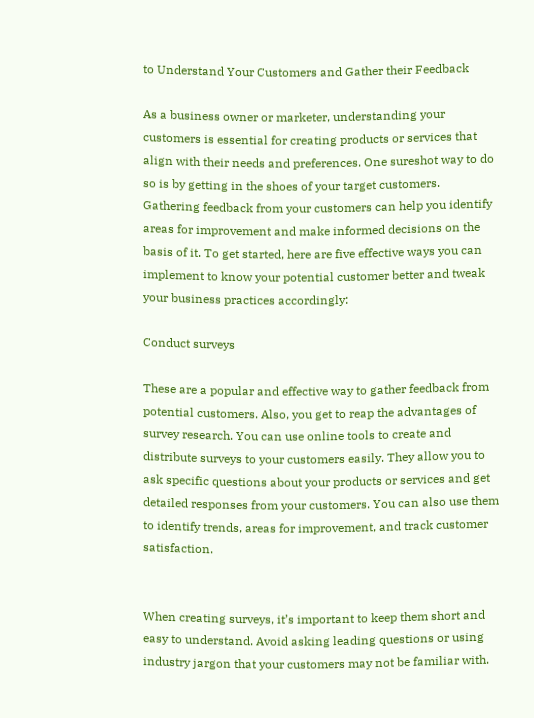to Understand Your Customers and Gather their Feedback

As a business owner or marketer, understanding your customers is essential for creating products or services that align with their needs and preferences. One sureshot way to do so is by getting in the shoes of your target customers. Gathering feedback from your customers can help you identify areas for improvement and make informed decisions on the basis of it. To get started, here are five effective ways you can implement to know your potential customer better and tweak your business practices accordingly:

Conduct surveys

These are a popular and effective way to gather feedback from potential customers. Also, you get to reap the advantages of survey research. You can use online tools to create and distribute surveys to your customers easily. They allow you to ask specific questions about your products or services and get detailed responses from your customers. You can also use them to identify trends, areas for improvement, and track customer satisfaction.


When creating surveys, it’s important to keep them short and easy to understand. Avoid asking leading questions or using industry jargon that your customers may not be familiar with.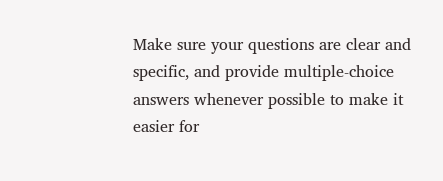Make sure your questions are clear and specific, and provide multiple-choice answers whenever possible to make it easier for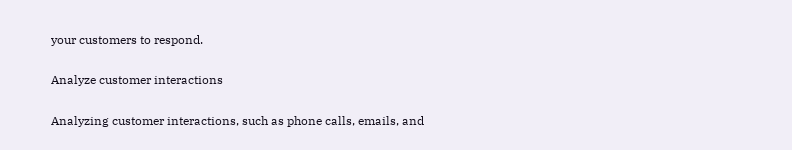your customers to respond.

Analyze customer interactions

Analyzing customer interactions, such as phone calls, emails, and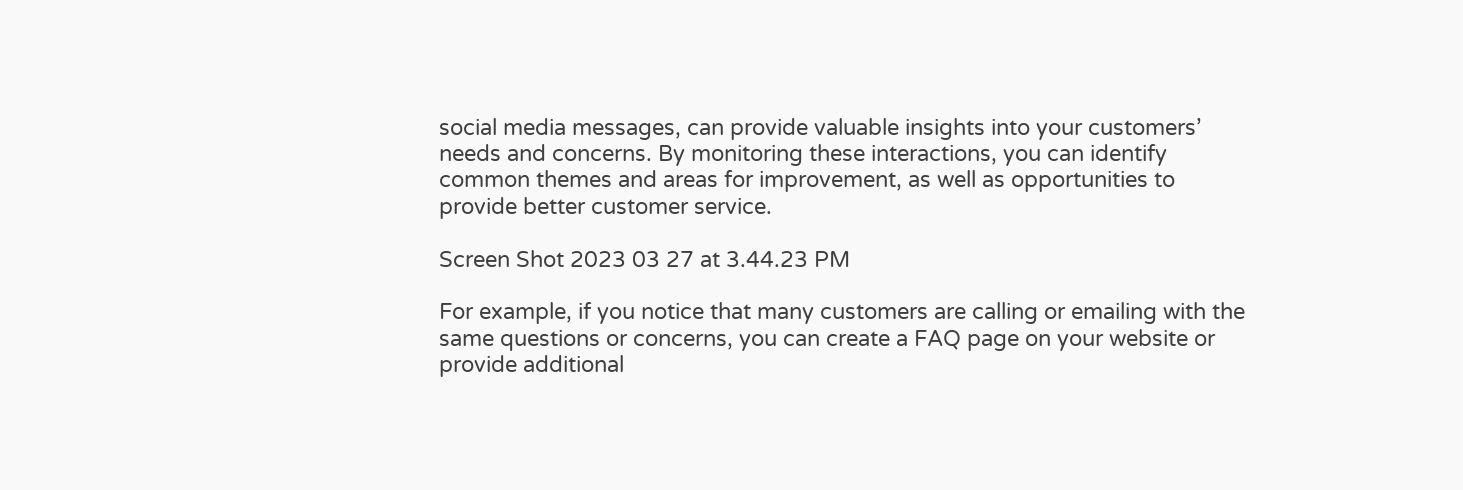social media messages, can provide valuable insights into your customers’ needs and concerns. By monitoring these interactions, you can identify common themes and areas for improvement, as well as opportunities to provide better customer service.

Screen Shot 2023 03 27 at 3.44.23 PM

For example, if you notice that many customers are calling or emailing with the same questions or concerns, you can create a FAQ page on your website or provide additional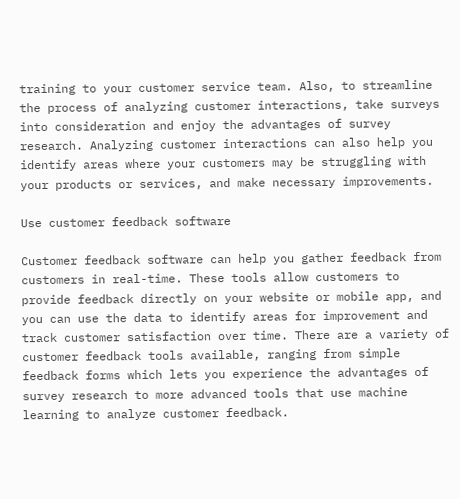training to your customer service team. Also, to streamline the process of analyzing customer interactions, take surveys into consideration and enjoy the advantages of survey research. Analyzing customer interactions can also help you identify areas where your customers may be struggling with your products or services, and make necessary improvements.

Use customer feedback software

Customer feedback software can help you gather feedback from customers in real-time. These tools allow customers to provide feedback directly on your website or mobile app, and you can use the data to identify areas for improvement and track customer satisfaction over time. There are a variety of customer feedback tools available, ranging from simple feedback forms which lets you experience the advantages of survey research to more advanced tools that use machine learning to analyze customer feedback.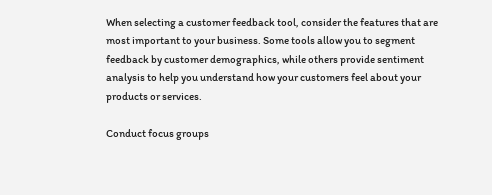When selecting a customer feedback tool, consider the features that are most important to your business. Some tools allow you to segment feedback by customer demographics, while others provide sentiment analysis to help you understand how your customers feel about your products or services.

Conduct focus groups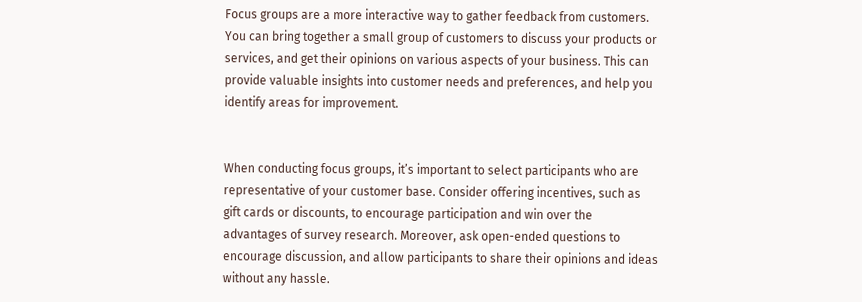Focus groups are a more interactive way to gather feedback from customers. You can bring together a small group of customers to discuss your products or services, and get their opinions on various aspects of your business. This can provide valuable insights into customer needs and preferences, and help you identify areas for improvement.


When conducting focus groups, it’s important to select participants who are representative of your customer base. Consider offering incentives, such as gift cards or discounts, to encourage participation and win over the advantages of survey research. Moreover, ask open-ended questions to encourage discussion, and allow participants to share their opinions and ideas without any hassle.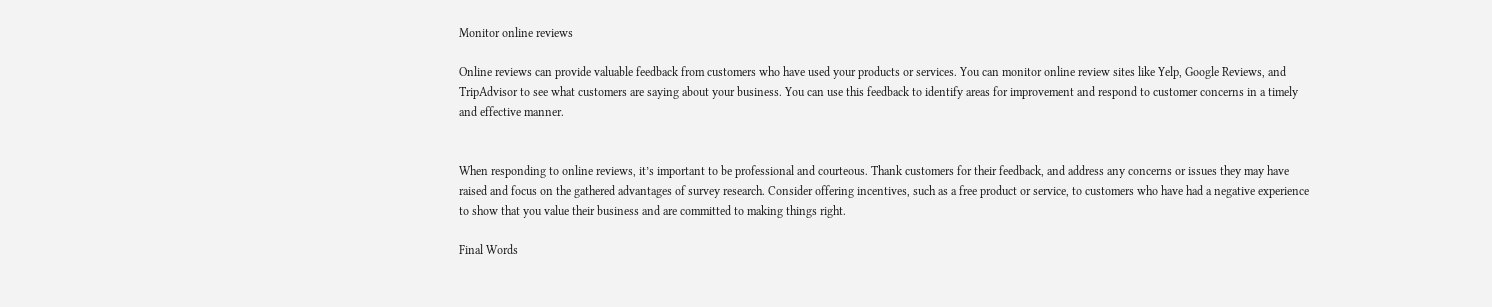Monitor online reviews

Online reviews can provide valuable feedback from customers who have used your products or services. You can monitor online review sites like Yelp, Google Reviews, and TripAdvisor to see what customers are saying about your business. You can use this feedback to identify areas for improvement and respond to customer concerns in a timely and effective manner.


When responding to online reviews, it’s important to be professional and courteous. Thank customers for their feedback, and address any concerns or issues they may have raised and focus on the gathered advantages of survey research. Consider offering incentives, such as a free product or service, to customers who have had a negative experience to show that you value their business and are committed to making things right.

Final Words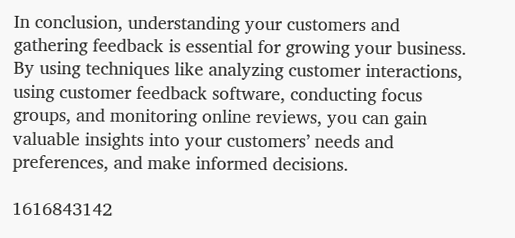In conclusion, understanding your customers and gathering feedback is essential for growing your business. By using techniques like analyzing customer interactions, using customer feedback software, conducting focus groups, and monitoring online reviews, you can gain valuable insights into your customers’ needs and preferences, and make informed decisions.

1616843142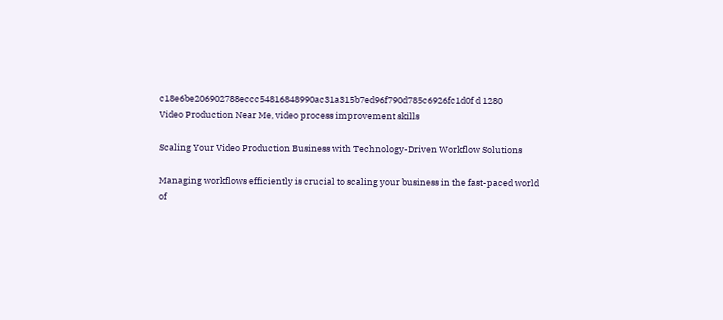c18e6be206902788eccc54816848990ac31a315b7ed96f790d785c6926fc1d0f d 1280
Video Production Near Me, video process improvement skills

Scaling Your Video Production Business with Technology-Driven Workflow Solutions

Managing workflows efficiently is crucial to scaling your business in the fast-paced world of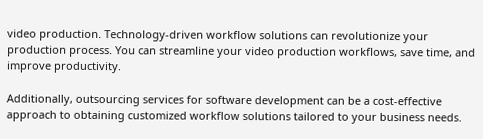video production. Technology-driven workflow solutions can revolutionize your production process. You can streamline your video production workflows, save time, and improve productivity.

Additionally, outsourcing services for software development can be a cost-effective approach to obtaining customized workflow solutions tailored to your business needs.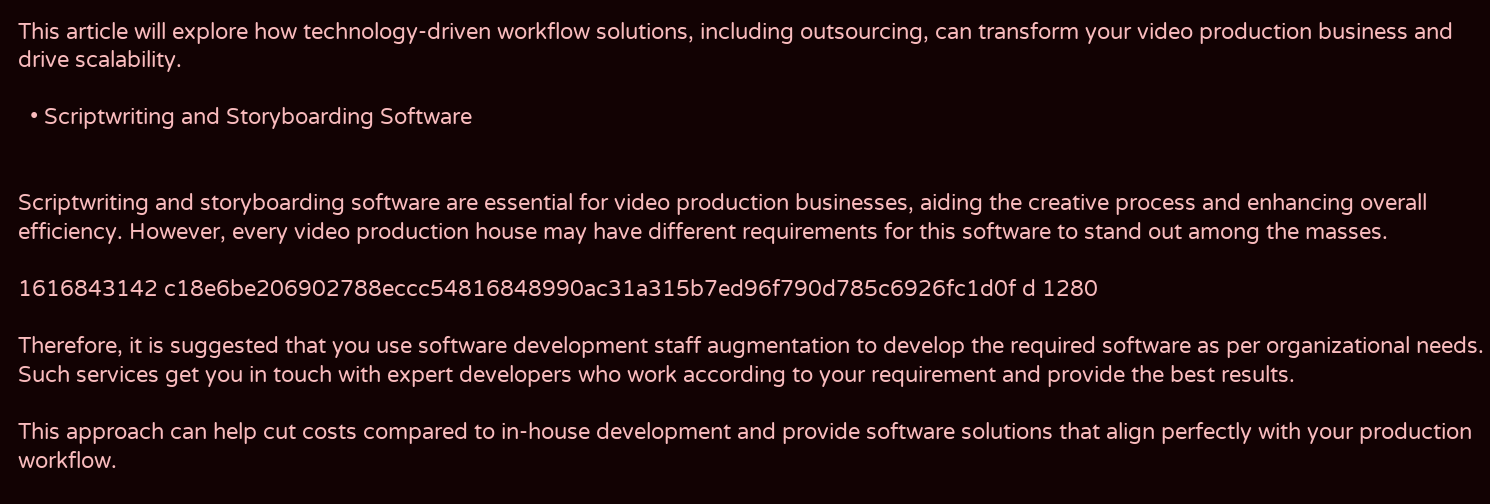This article will explore how technology-driven workflow solutions, including outsourcing, can transform your video production business and drive scalability.

  • Scriptwriting and Storyboarding Software


Scriptwriting and storyboarding software are essential for video production businesses, aiding the creative process and enhancing overall efficiency. However, every video production house may have different requirements for this software to stand out among the masses.

1616843142 c18e6be206902788eccc54816848990ac31a315b7ed96f790d785c6926fc1d0f d 1280

Therefore, it is suggested that you use software development staff augmentation to develop the required software as per organizational needs. Such services get you in touch with expert developers who work according to your requirement and provide the best results.

This approach can help cut costs compared to in-house development and provide software solutions that align perfectly with your production workflow.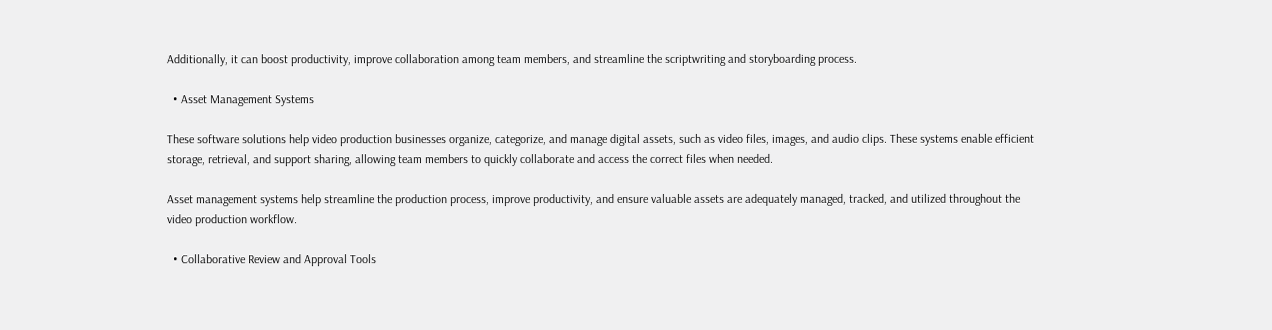Additionally, it can boost productivity, improve collaboration among team members, and streamline the scriptwriting and storyboarding process.

  • Asset Management Systems

These software solutions help video production businesses organize, categorize, and manage digital assets, such as video files, images, and audio clips. These systems enable efficient storage, retrieval, and support sharing, allowing team members to quickly collaborate and access the correct files when needed.

Asset management systems help streamline the production process, improve productivity, and ensure valuable assets are adequately managed, tracked, and utilized throughout the video production workflow.

  • Collaborative Review and Approval Tools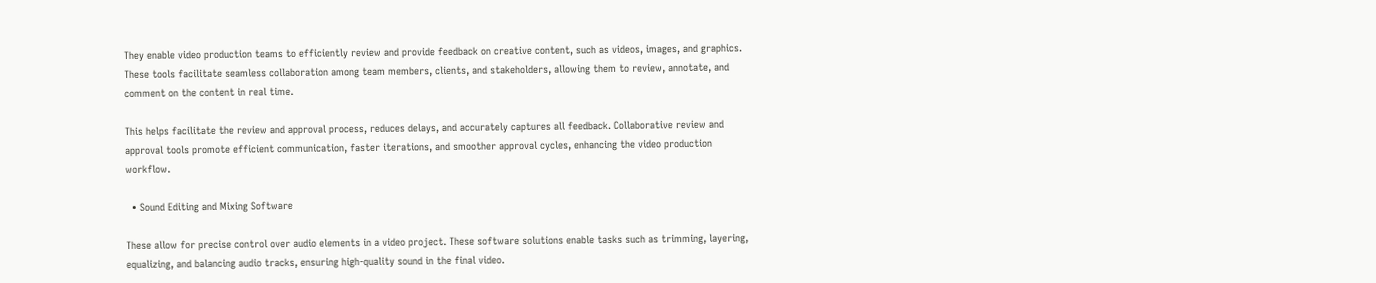They enable video production teams to efficiently review and provide feedback on creative content, such as videos, images, and graphics. These tools facilitate seamless collaboration among team members, clients, and stakeholders, allowing them to review, annotate, and comment on the content in real time.

This helps facilitate the review and approval process, reduces delays, and accurately captures all feedback. Collaborative review and approval tools promote efficient communication, faster iterations, and smoother approval cycles, enhancing the video production workflow.

  • Sound Editing and Mixing Software

These allow for precise control over audio elements in a video project. These software solutions enable tasks such as trimming, layering, equalizing, and balancing audio tracks, ensuring high-quality sound in the final video.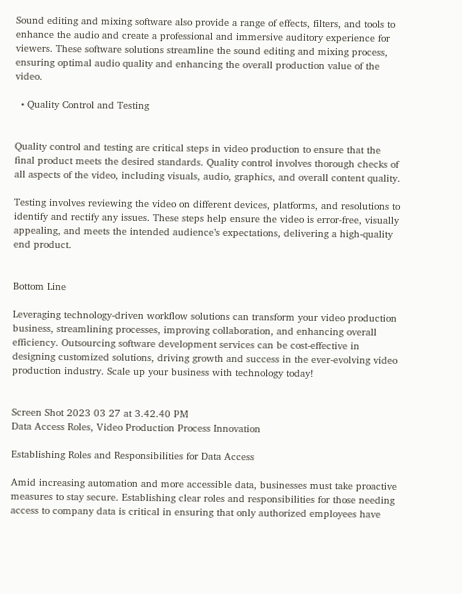Sound editing and mixing software also provide a range of effects, filters, and tools to enhance the audio and create a professional and immersive auditory experience for viewers. These software solutions streamline the sound editing and mixing process, ensuring optimal audio quality and enhancing the overall production value of the video.

  • Quality Control and Testing


Quality control and testing are critical steps in video production to ensure that the final product meets the desired standards. Quality control involves thorough checks of all aspects of the video, including visuals, audio, graphics, and overall content quality.

Testing involves reviewing the video on different devices, platforms, and resolutions to identify and rectify any issues. These steps help ensure the video is error-free, visually appealing, and meets the intended audience’s expectations, delivering a high-quality end product.


Bottom Line

Leveraging technology-driven workflow solutions can transform your video production business, streamlining processes, improving collaboration, and enhancing overall efficiency. Outsourcing software development services can be cost-effective in designing customized solutions, driving growth and success in the ever-evolving video production industry. Scale up your business with technology today!


Screen Shot 2023 03 27 at 3.42.40 PM
Data Access Roles, Video Production Process Innovation

Establishing Roles and Responsibilities for Data Access

Amid increasing automation and more accessible data, businesses must take proactive measures to stay secure. Establishing clear roles and responsibilities for those needing access to company data is critical in ensuring that only authorized employees have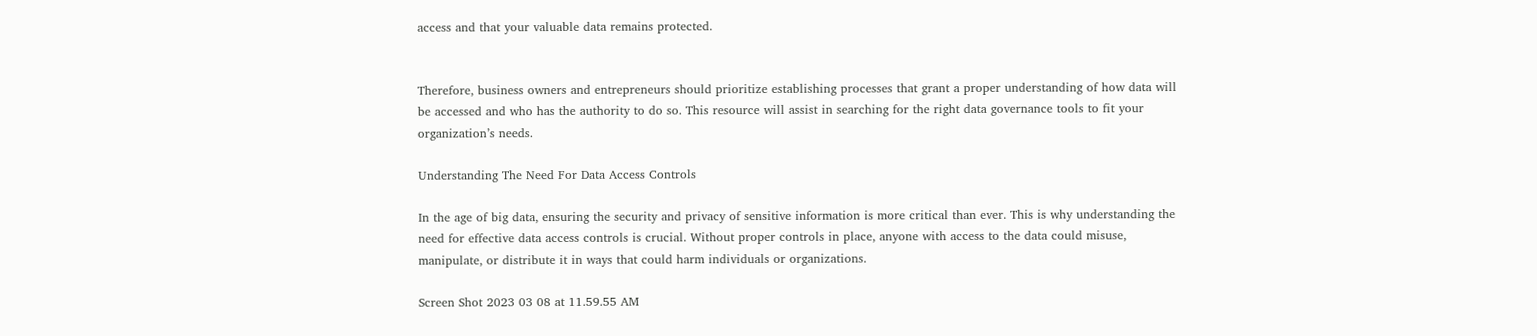access and that your valuable data remains protected.


Therefore, business owners and entrepreneurs should prioritize establishing processes that grant a proper understanding of how data will be accessed and who has the authority to do so. This resource will assist in searching for the right data governance tools to fit your organization’s needs.

Understanding The Need For Data Access Controls

In the age of big data, ensuring the security and privacy of sensitive information is more critical than ever. This is why understanding the need for effective data access controls is crucial. Without proper controls in place, anyone with access to the data could misuse, manipulate, or distribute it in ways that could harm individuals or organizations.

Screen Shot 2023 03 08 at 11.59.55 AM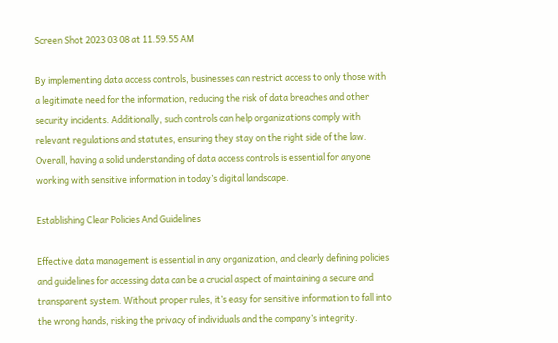Screen Shot 2023 03 08 at 11.59.55 AM

By implementing data access controls, businesses can restrict access to only those with a legitimate need for the information, reducing the risk of data breaches and other security incidents. Additionally, such controls can help organizations comply with relevant regulations and statutes, ensuring they stay on the right side of the law. Overall, having a solid understanding of data access controls is essential for anyone working with sensitive information in today’s digital landscape.

Establishing Clear Policies And Guidelines

Effective data management is essential in any organization, and clearly defining policies and guidelines for accessing data can be a crucial aspect of maintaining a secure and transparent system. Without proper rules, it’s easy for sensitive information to fall into the wrong hands, risking the privacy of individuals and the company’s integrity.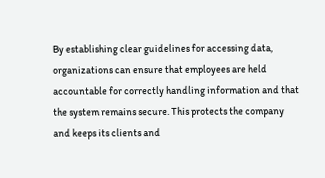By establishing clear guidelines for accessing data, organizations can ensure that employees are held accountable for correctly handling information and that the system remains secure. This protects the company and keeps its clients and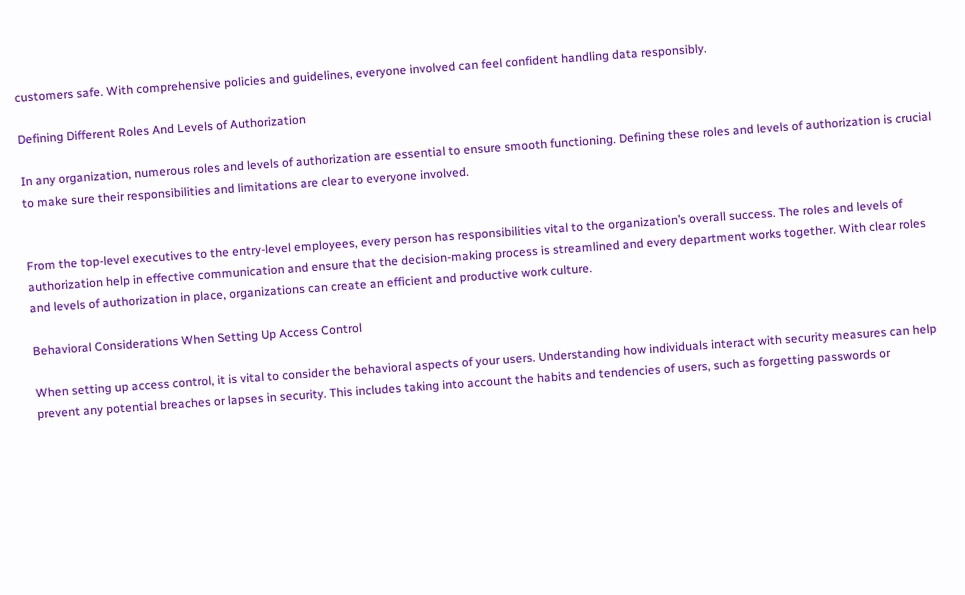customers safe. With comprehensive policies and guidelines, everyone involved can feel confident handling data responsibly.

Defining Different Roles And Levels of Authorization

In any organization, numerous roles and levels of authorization are essential to ensure smooth functioning. Defining these roles and levels of authorization is crucial to make sure their responsibilities and limitations are clear to everyone involved.


From the top-level executives to the entry-level employees, every person has responsibilities vital to the organization’s overall success. The roles and levels of authorization help in effective communication and ensure that the decision-making process is streamlined and every department works together. With clear roles and levels of authorization in place, organizations can create an efficient and productive work culture.

Behavioral Considerations When Setting Up Access Control

When setting up access control, it is vital to consider the behavioral aspects of your users. Understanding how individuals interact with security measures can help prevent any potential breaches or lapses in security. This includes taking into account the habits and tendencies of users, such as forgetting passwords or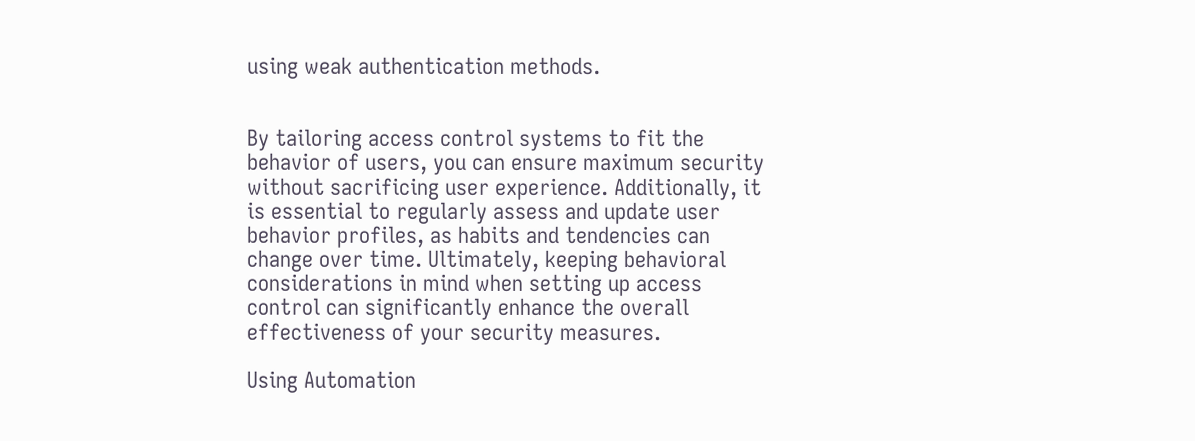using weak authentication methods.


By tailoring access control systems to fit the behavior of users, you can ensure maximum security without sacrificing user experience. Additionally, it is essential to regularly assess and update user behavior profiles, as habits and tendencies can change over time. Ultimately, keeping behavioral considerations in mind when setting up access control can significantly enhance the overall effectiveness of your security measures.

Using Automation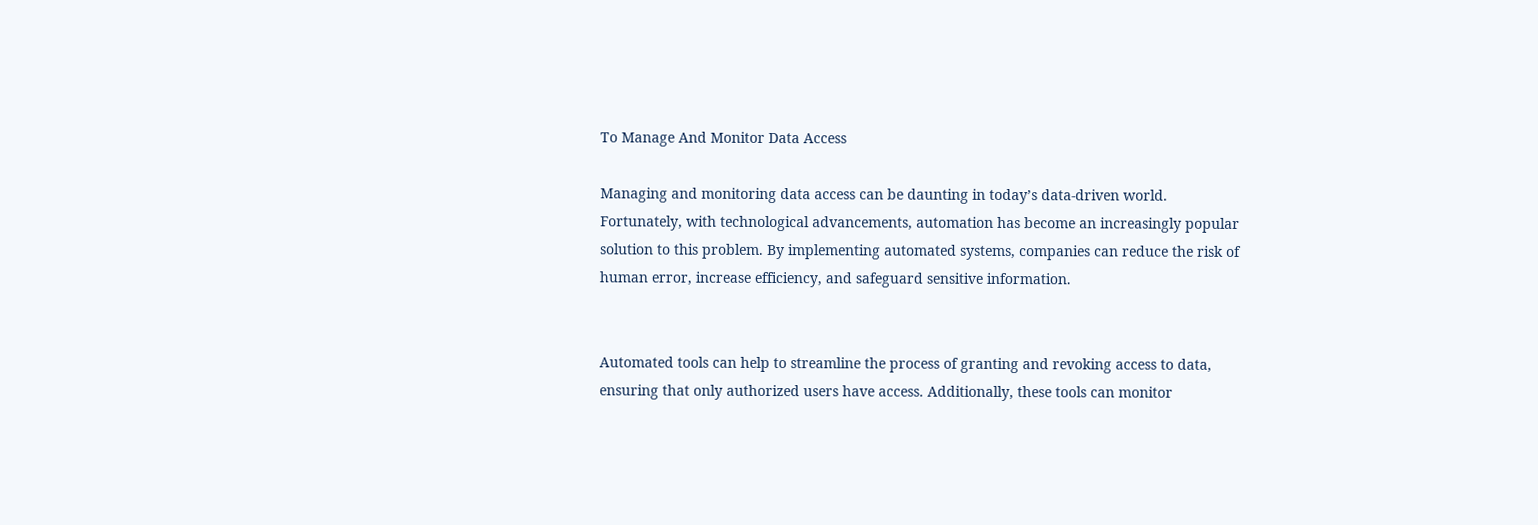To Manage And Monitor Data Access

Managing and monitoring data access can be daunting in today’s data-driven world. Fortunately, with technological advancements, automation has become an increasingly popular solution to this problem. By implementing automated systems, companies can reduce the risk of human error, increase efficiency, and safeguard sensitive information.


Automated tools can help to streamline the process of granting and revoking access to data, ensuring that only authorized users have access. Additionally, these tools can monitor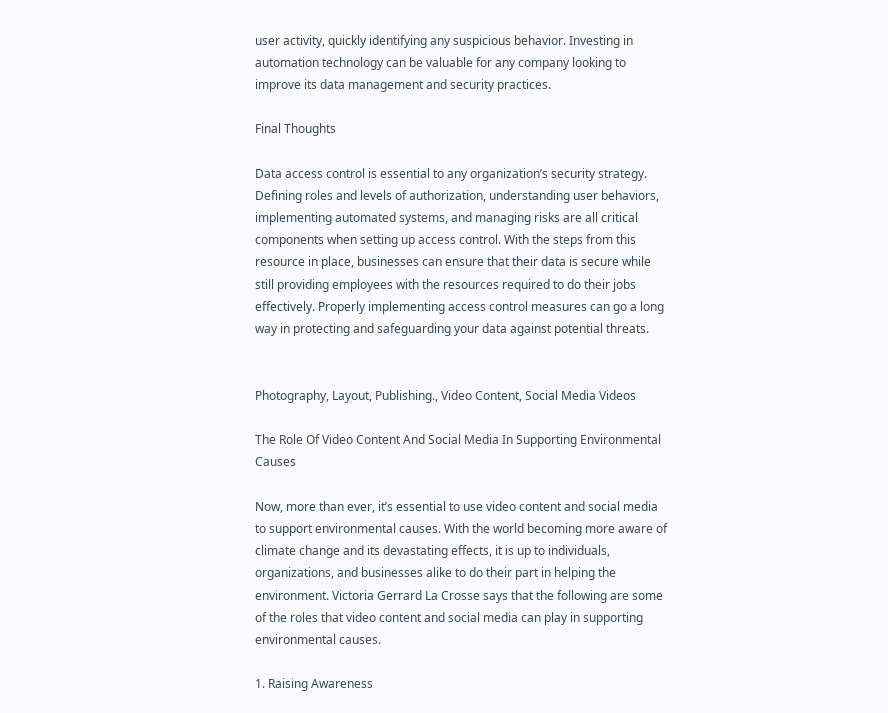user activity, quickly identifying any suspicious behavior. Investing in automation technology can be valuable for any company looking to improve its data management and security practices.

Final Thoughts

Data access control is essential to any organization’s security strategy. Defining roles and levels of authorization, understanding user behaviors, implementing automated systems, and managing risks are all critical components when setting up access control. With the steps from this resource in place, businesses can ensure that their data is secure while still providing employees with the resources required to do their jobs effectively. Properly implementing access control measures can go a long way in protecting and safeguarding your data against potential threats.


Photography, Layout, Publishing., Video Content, Social Media Videos

The Role Of Video Content And Social Media In Supporting Environmental Causes

Now, more than ever, it’s essential to use video content and social media to support environmental causes. With the world becoming more aware of climate change and its devastating effects, it is up to individuals, organizations, and businesses alike to do their part in helping the environment. Victoria Gerrard La Crosse says that the following are some of the roles that video content and social media can play in supporting environmental causes.

1. Raising Awareness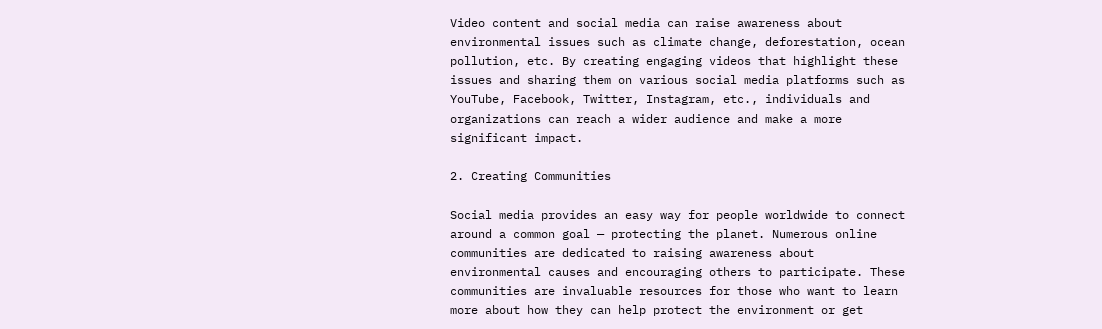Video content and social media can raise awareness about environmental issues such as climate change, deforestation, ocean pollution, etc. By creating engaging videos that highlight these issues and sharing them on various social media platforms such as YouTube, Facebook, Twitter, Instagram, etc., individuals and organizations can reach a wider audience and make a more significant impact.

2. Creating Communities

Social media provides an easy way for people worldwide to connect around a common goal — protecting the planet. Numerous online communities are dedicated to raising awareness about environmental causes and encouraging others to participate. These communities are invaluable resources for those who want to learn more about how they can help protect the environment or get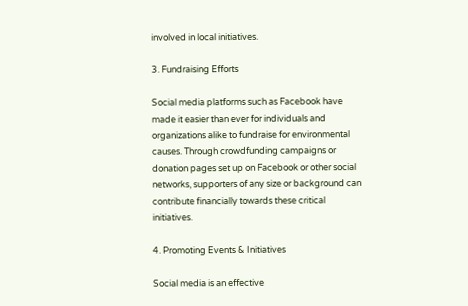involved in local initiatives.

3. Fundraising Efforts

Social media platforms such as Facebook have made it easier than ever for individuals and organizations alike to fundraise for environmental causes. Through crowdfunding campaigns or donation pages set up on Facebook or other social networks, supporters of any size or background can contribute financially towards these critical initiatives.

4. Promoting Events & Initiatives

Social media is an effective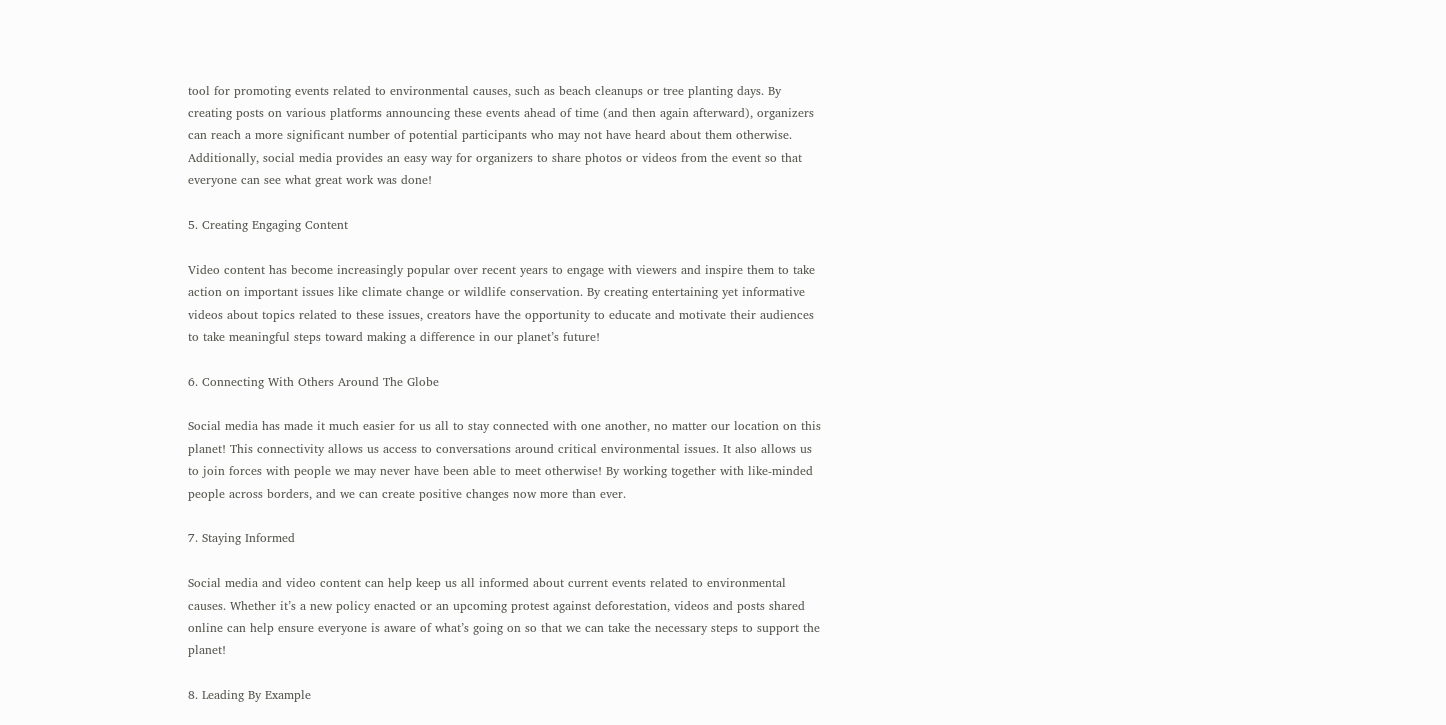tool for promoting events related to environmental causes, such as beach cleanups or tree planting days. By creating posts on various platforms announcing these events ahead of time (and then again afterward), organizers can reach a more significant number of potential participants who may not have heard about them otherwise. Additionally, social media provides an easy way for organizers to share photos or videos from the event so that everyone can see what great work was done!

5. Creating Engaging Content

Video content has become increasingly popular over recent years to engage with viewers and inspire them to take action on important issues like climate change or wildlife conservation. By creating entertaining yet informative videos about topics related to these issues, creators have the opportunity to educate and motivate their audiences to take meaningful steps toward making a difference in our planet’s future!

6. Connecting With Others Around The Globe

Social media has made it much easier for us all to stay connected with one another, no matter our location on this planet! This connectivity allows us access to conversations around critical environmental issues. It also allows us to join forces with people we may never have been able to meet otherwise! By working together with like-minded people across borders, and we can create positive changes now more than ever.

7. Staying Informed

Social media and video content can help keep us all informed about current events related to environmental causes. Whether it’s a new policy enacted or an upcoming protest against deforestation, videos and posts shared online can help ensure everyone is aware of what’s going on so that we can take the necessary steps to support the planet!

8. Leading By Example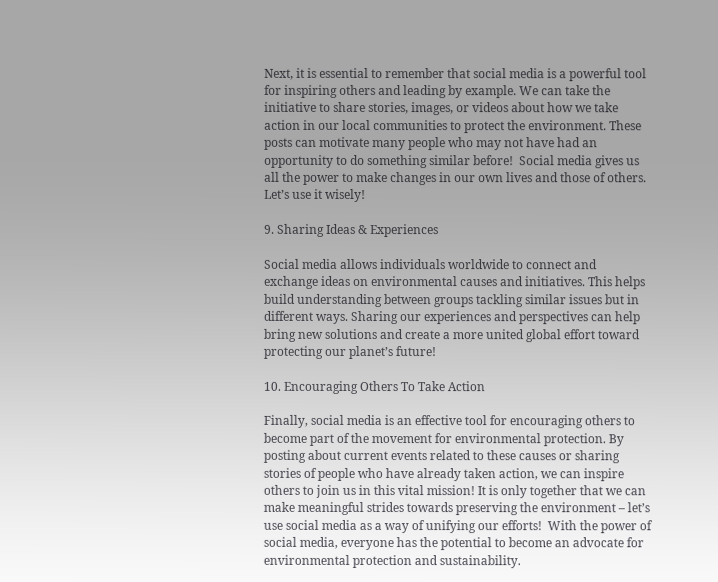Next, it is essential to remember that social media is a powerful tool for inspiring others and leading by example. We can take the initiative to share stories, images, or videos about how we take action in our local communities to protect the environment. These posts can motivate many people who may not have had an opportunity to do something similar before!  Social media gives us all the power to make changes in our own lives and those of others. Let’s use it wisely!

9. Sharing Ideas & Experiences

Social media allows individuals worldwide to connect and exchange ideas on environmental causes and initiatives. This helps build understanding between groups tackling similar issues but in different ways. Sharing our experiences and perspectives can help bring new solutions and create a more united global effort toward protecting our planet’s future!

10. Encouraging Others To Take Action

Finally, social media is an effective tool for encouraging others to become part of the movement for environmental protection. By posting about current events related to these causes or sharing stories of people who have already taken action, we can inspire others to join us in this vital mission! It is only together that we can make meaningful strides towards preserving the environment – let’s use social media as a way of unifying our efforts!  With the power of social media, everyone has the potential to become an advocate for environmental protection and sustainability.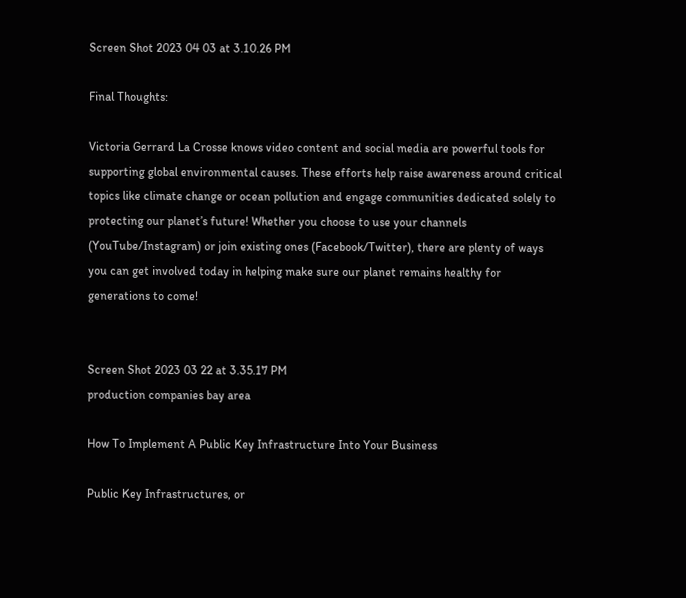Screen Shot 2023 04 03 at 3.10.26 PM

Final Thoughts:

Victoria Gerrard La Crosse knows video content and social media are powerful tools for supporting global environmental causes. These efforts help raise awareness around critical topics like climate change or ocean pollution and engage communities dedicated solely to protecting our planet’s future! Whether you choose to use your channels (YouTube/Instagram) or join existing ones (Facebook/Twitter), there are plenty of ways you can get involved today in helping make sure our planet remains healthy for generations to come!


Screen Shot 2023 03 22 at 3.35.17 PM
production companies bay area

How To Implement A Public Key Infrastructure Into Your Business

Public Key Infrastructures, or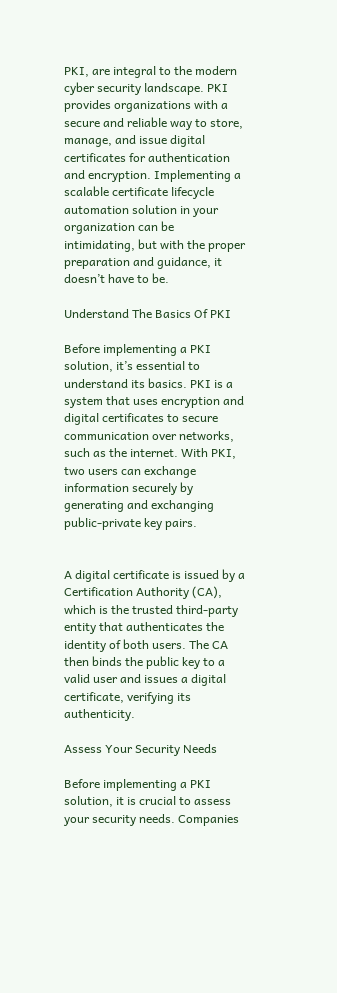PKI, are integral to the modern cyber security landscape. PKI provides organizations with a secure and reliable way to store, manage, and issue digital certificates for authentication and encryption. Implementing a scalable certificate lifecycle automation solution in your organization can be intimidating, but with the proper preparation and guidance, it doesn’t have to be.

Understand The Basics Of PKI

Before implementing a PKI solution, it’s essential to understand its basics. PKI is a system that uses encryption and digital certificates to secure communication over networks, such as the internet. With PKI, two users can exchange information securely by generating and exchanging public-private key pairs.


A digital certificate is issued by a Certification Authority (CA), which is the trusted third-party entity that authenticates the identity of both users. The CA then binds the public key to a valid user and issues a digital certificate, verifying its authenticity.

Assess Your Security Needs

Before implementing a PKI solution, it is crucial to assess your security needs. Companies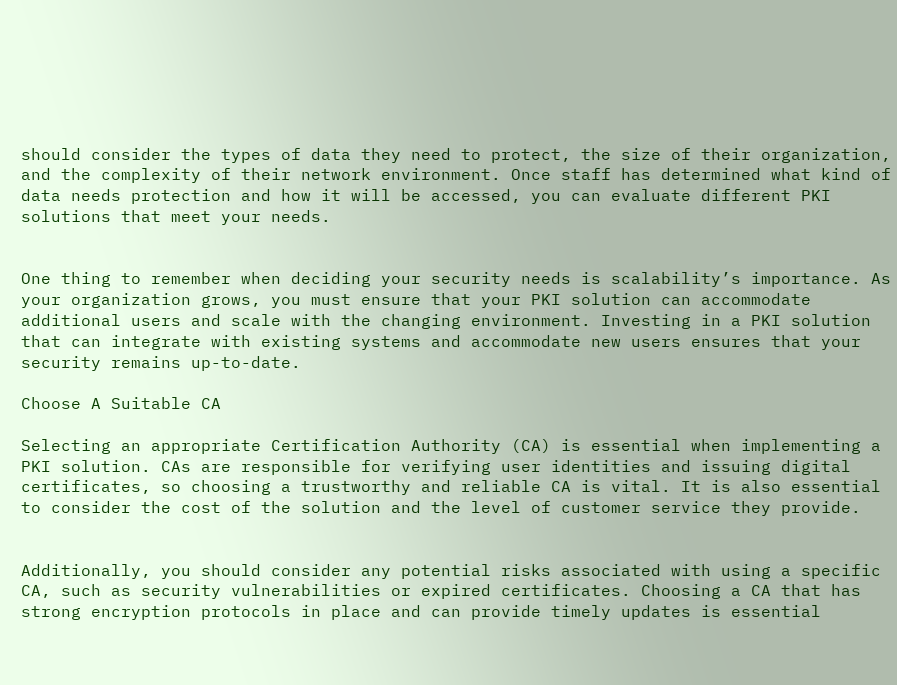should consider the types of data they need to protect, the size of their organization, and the complexity of their network environment. Once staff has determined what kind of data needs protection and how it will be accessed, you can evaluate different PKI solutions that meet your needs.


One thing to remember when deciding your security needs is scalability’s importance. As your organization grows, you must ensure that your PKI solution can accommodate additional users and scale with the changing environment. Investing in a PKI solution that can integrate with existing systems and accommodate new users ensures that your security remains up-to-date.

Choose A Suitable CA

Selecting an appropriate Certification Authority (CA) is essential when implementing a PKI solution. CAs are responsible for verifying user identities and issuing digital certificates, so choosing a trustworthy and reliable CA is vital. It is also essential to consider the cost of the solution and the level of customer service they provide.


Additionally, you should consider any potential risks associated with using a specific CA, such as security vulnerabilities or expired certificates. Choosing a CA that has strong encryption protocols in place and can provide timely updates is essential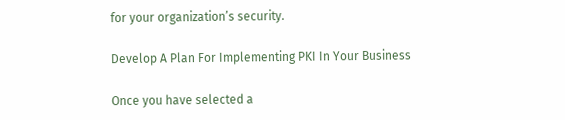for your organization’s security.

Develop A Plan For Implementing PKI In Your Business

Once you have selected a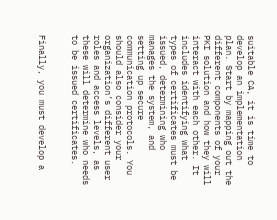suitable CA, it is time to develop an implementation plan. Start by mapping out the different components of your PKI solution and how they will interact with each other. It includes identifying what types of certificates must be issued, determining who manages the system, and setting up secure communication protocols. You should also consider your organization’s different user roles and access levels, as these will determine who needs to be issued certificates.


Finally, you must develop a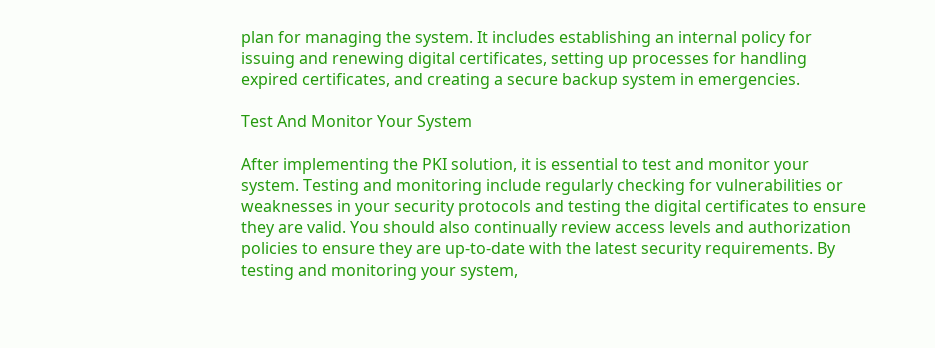plan for managing the system. It includes establishing an internal policy for issuing and renewing digital certificates, setting up processes for handling expired certificates, and creating a secure backup system in emergencies.

Test And Monitor Your System

After implementing the PKI solution, it is essential to test and monitor your system. Testing and monitoring include regularly checking for vulnerabilities or weaknesses in your security protocols and testing the digital certificates to ensure they are valid. You should also continually review access levels and authorization policies to ensure they are up-to-date with the latest security requirements. By testing and monitoring your system,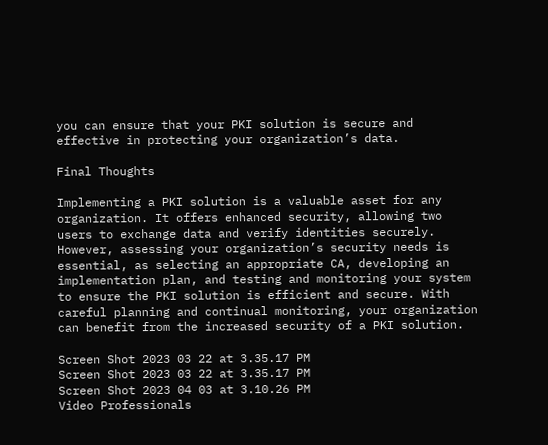you can ensure that your PKI solution is secure and effective in protecting your organization’s data.

Final Thoughts

Implementing a PKI solution is a valuable asset for any organization. It offers enhanced security, allowing two users to exchange data and verify identities securely. However, assessing your organization’s security needs is essential, as selecting an appropriate CA, developing an implementation plan, and testing and monitoring your system to ensure the PKI solution is efficient and secure. With careful planning and continual monitoring, your organization can benefit from the increased security of a PKI solution.

Screen Shot 2023 03 22 at 3.35.17 PM
Screen Shot 2023 03 22 at 3.35.17 PM
Screen Shot 2023 04 03 at 3.10.26 PM
Video Professionals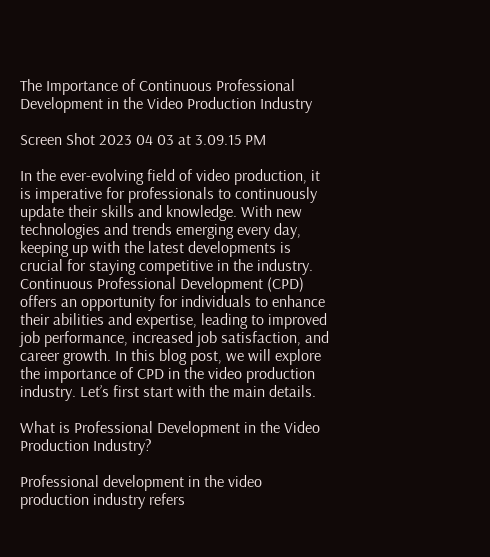The Importance of Continuous Professional Development in the Video Production Industry

Screen Shot 2023 04 03 at 3.09.15 PM

In the ever-evolving field of video production, it is imperative for professionals to continuously update their skills and knowledge. With new technologies and trends emerging every day, keeping up with the latest developments is crucial for staying competitive in the industry. Continuous Professional Development (CPD) offers an opportunity for individuals to enhance their abilities and expertise, leading to improved job performance, increased job satisfaction, and career growth. In this blog post, we will explore the importance of CPD in the video production industry. Let’s first start with the main details.

What is Professional Development in the Video Production Industry?

Professional development in the video production industry refers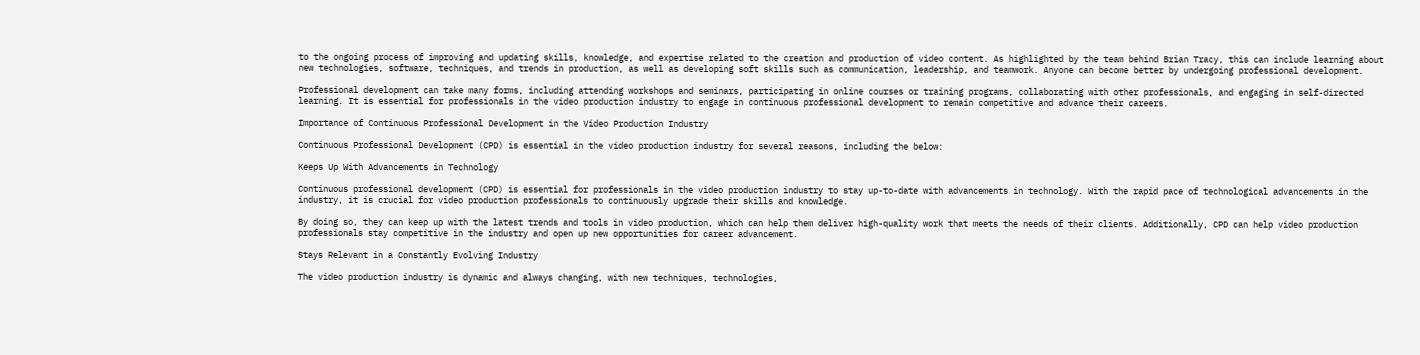to the ongoing process of improving and updating skills, knowledge, and expertise related to the creation and production of video content. As highlighted by the team behind Brian Tracy, this can include learning about new technologies, software, techniques, and trends in production, as well as developing soft skills such as communication, leadership, and teamwork. Anyone can become better by undergoing professional development.

Professional development can take many forms, including attending workshops and seminars, participating in online courses or training programs, collaborating with other professionals, and engaging in self-directed learning. It is essential for professionals in the video production industry to engage in continuous professional development to remain competitive and advance their careers.

Importance of Continuous Professional Development in the Video Production Industry

Continuous Professional Development (CPD) is essential in the video production industry for several reasons, including the below:

Keeps Up With Advancements in Technology

Continuous professional development (CPD) is essential for professionals in the video production industry to stay up-to-date with advancements in technology. With the rapid pace of technological advancements in the industry, it is crucial for video production professionals to continuously upgrade their skills and knowledge.

By doing so, they can keep up with the latest trends and tools in video production, which can help them deliver high-quality work that meets the needs of their clients. Additionally, CPD can help video production professionals stay competitive in the industry and open up new opportunities for career advancement.

Stays Relevant in a Constantly Evolving Industry

The video production industry is dynamic and always changing, with new techniques, technologies,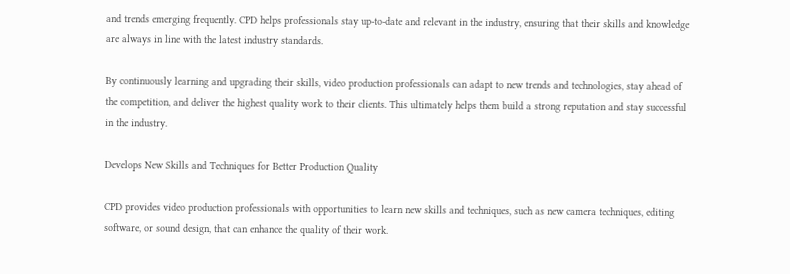and trends emerging frequently. CPD helps professionals stay up-to-date and relevant in the industry, ensuring that their skills and knowledge are always in line with the latest industry standards.

By continuously learning and upgrading their skills, video production professionals can adapt to new trends and technologies, stay ahead of the competition, and deliver the highest quality work to their clients. This ultimately helps them build a strong reputation and stay successful in the industry.

Develops New Skills and Techniques for Better Production Quality

CPD provides video production professionals with opportunities to learn new skills and techniques, such as new camera techniques, editing software, or sound design, that can enhance the quality of their work.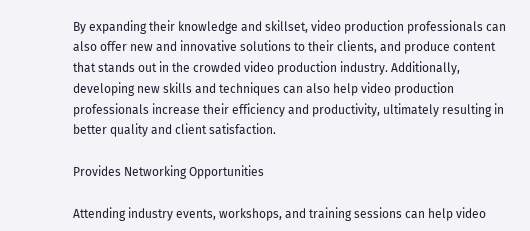By expanding their knowledge and skillset, video production professionals can also offer new and innovative solutions to their clients, and produce content that stands out in the crowded video production industry. Additionally, developing new skills and techniques can also help video production professionals increase their efficiency and productivity, ultimately resulting in better quality and client satisfaction.

Provides Networking Opportunities

Attending industry events, workshops, and training sessions can help video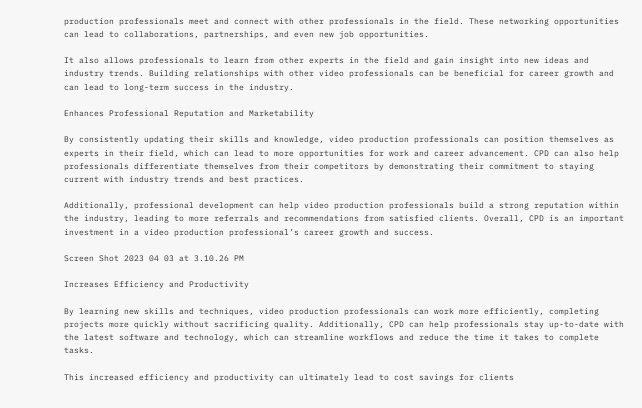production professionals meet and connect with other professionals in the field. These networking opportunities can lead to collaborations, partnerships, and even new job opportunities.

It also allows professionals to learn from other experts in the field and gain insight into new ideas and industry trends. Building relationships with other video professionals can be beneficial for career growth and can lead to long-term success in the industry.

Enhances Professional Reputation and Marketability

By consistently updating their skills and knowledge, video production professionals can position themselves as experts in their field, which can lead to more opportunities for work and career advancement. CPD can also help professionals differentiate themselves from their competitors by demonstrating their commitment to staying current with industry trends and best practices.

Additionally, professional development can help video production professionals build a strong reputation within the industry, leading to more referrals and recommendations from satisfied clients. Overall, CPD is an important investment in a video production professional’s career growth and success.

Screen Shot 2023 04 03 at 3.10.26 PM

Increases Efficiency and Productivity

By learning new skills and techniques, video production professionals can work more efficiently, completing projects more quickly without sacrificing quality. Additionally, CPD can help professionals stay up-to-date with the latest software and technology, which can streamline workflows and reduce the time it takes to complete tasks.

This increased efficiency and productivity can ultimately lead to cost savings for clients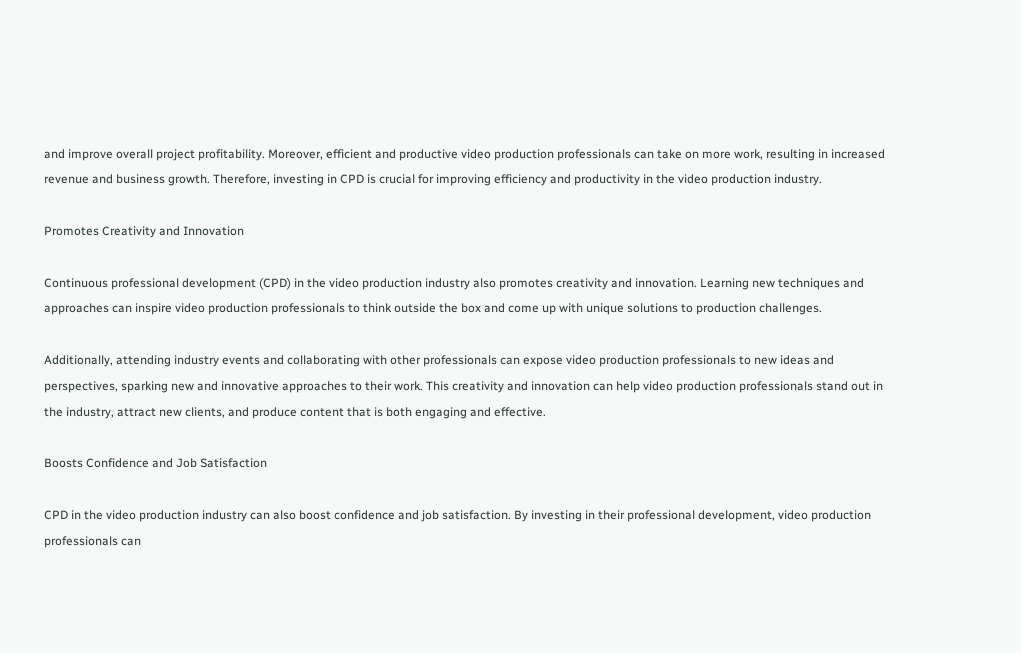and improve overall project profitability. Moreover, efficient and productive video production professionals can take on more work, resulting in increased revenue and business growth. Therefore, investing in CPD is crucial for improving efficiency and productivity in the video production industry.

Promotes Creativity and Innovation

Continuous professional development (CPD) in the video production industry also promotes creativity and innovation. Learning new techniques and approaches can inspire video production professionals to think outside the box and come up with unique solutions to production challenges.

Additionally, attending industry events and collaborating with other professionals can expose video production professionals to new ideas and perspectives, sparking new and innovative approaches to their work. This creativity and innovation can help video production professionals stand out in the industry, attract new clients, and produce content that is both engaging and effective.

Boosts Confidence and Job Satisfaction

CPD in the video production industry can also boost confidence and job satisfaction. By investing in their professional development, video production professionals can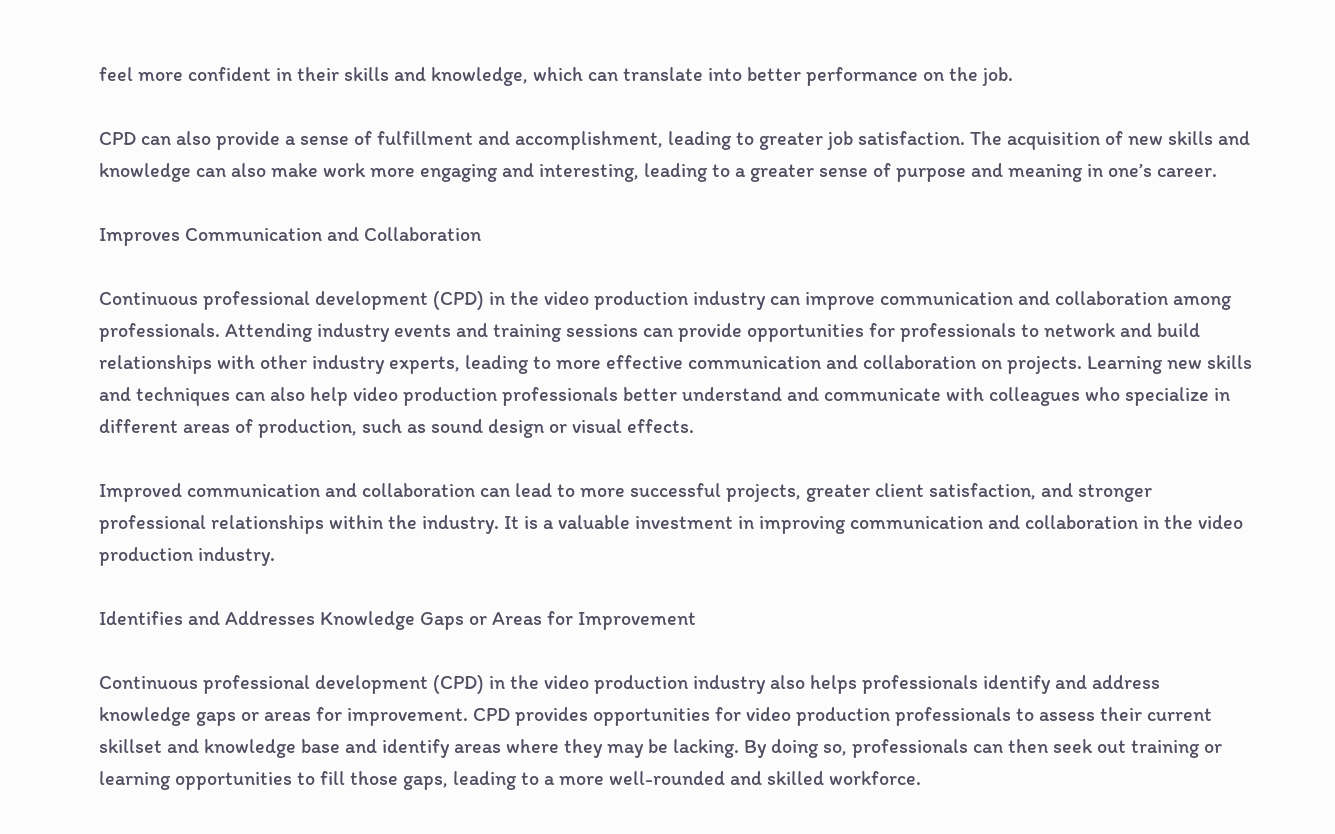feel more confident in their skills and knowledge, which can translate into better performance on the job.

CPD can also provide a sense of fulfillment and accomplishment, leading to greater job satisfaction. The acquisition of new skills and knowledge can also make work more engaging and interesting, leading to a greater sense of purpose and meaning in one’s career.

Improves Communication and Collaboration

Continuous professional development (CPD) in the video production industry can improve communication and collaboration among professionals. Attending industry events and training sessions can provide opportunities for professionals to network and build relationships with other industry experts, leading to more effective communication and collaboration on projects. Learning new skills and techniques can also help video production professionals better understand and communicate with colleagues who specialize in different areas of production, such as sound design or visual effects.

Improved communication and collaboration can lead to more successful projects, greater client satisfaction, and stronger professional relationships within the industry. It is a valuable investment in improving communication and collaboration in the video production industry.

Identifies and Addresses Knowledge Gaps or Areas for Improvement

Continuous professional development (CPD) in the video production industry also helps professionals identify and address knowledge gaps or areas for improvement. CPD provides opportunities for video production professionals to assess their current skillset and knowledge base and identify areas where they may be lacking. By doing so, professionals can then seek out training or learning opportunities to fill those gaps, leading to a more well-rounded and skilled workforce.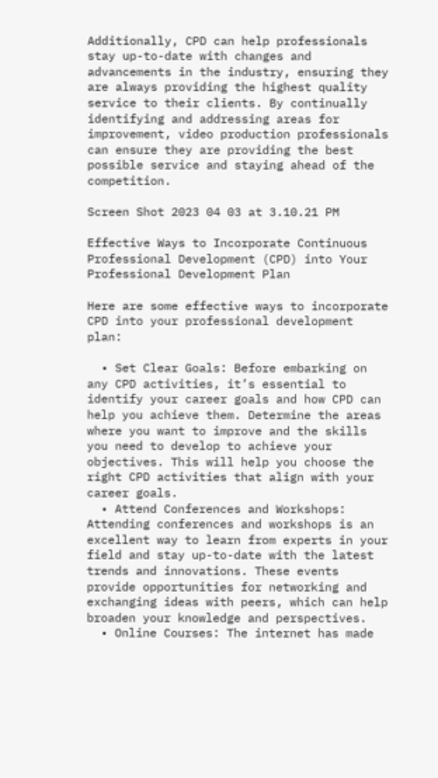Additionally, CPD can help professionals stay up-to-date with changes and advancements in the industry, ensuring they are always providing the highest quality service to their clients. By continually identifying and addressing areas for improvement, video production professionals can ensure they are providing the best possible service and staying ahead of the competition.

Screen Shot 2023 04 03 at 3.10.21 PM

Effective Ways to Incorporate Continuous Professional Development (CPD) into Your Professional Development Plan

Here are some effective ways to incorporate CPD into your professional development plan:

  • Set Clear Goals: Before embarking on any CPD activities, it’s essential to identify your career goals and how CPD can help you achieve them. Determine the areas where you want to improve and the skills you need to develop to achieve your objectives. This will help you choose the right CPD activities that align with your career goals.
  • Attend Conferences and Workshops: Attending conferences and workshops is an excellent way to learn from experts in your field and stay up-to-date with the latest trends and innovations. These events provide opportunities for networking and exchanging ideas with peers, which can help broaden your knowledge and perspectives.
  • Online Courses: The internet has made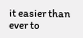it easier than ever to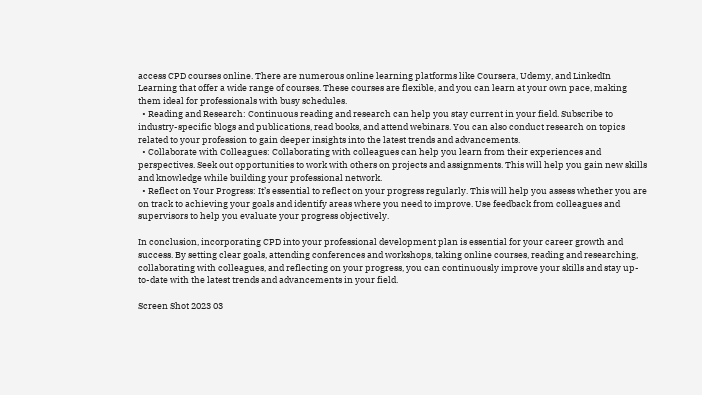access CPD courses online. There are numerous online learning platforms like Coursera, Udemy, and LinkedIn Learning that offer a wide range of courses. These courses are flexible, and you can learn at your own pace, making them ideal for professionals with busy schedules.
  • Reading and Research: Continuous reading and research can help you stay current in your field. Subscribe to industry-specific blogs and publications, read books, and attend webinars. You can also conduct research on topics related to your profession to gain deeper insights into the latest trends and advancements.
  • Collaborate with Colleagues: Collaborating with colleagues can help you learn from their experiences and perspectives. Seek out opportunities to work with others on projects and assignments. This will help you gain new skills and knowledge while building your professional network.
  • Reflect on Your Progress: It’s essential to reflect on your progress regularly. This will help you assess whether you are on track to achieving your goals and identify areas where you need to improve. Use feedback from colleagues and supervisors to help you evaluate your progress objectively.

In conclusion, incorporating CPD into your professional development plan is essential for your career growth and success. By setting clear goals, attending conferences and workshops, taking online courses, reading and researching, collaborating with colleagues, and reflecting on your progress, you can continuously improve your skills and stay up-to-date with the latest trends and advancements in your field.

Screen Shot 2023 03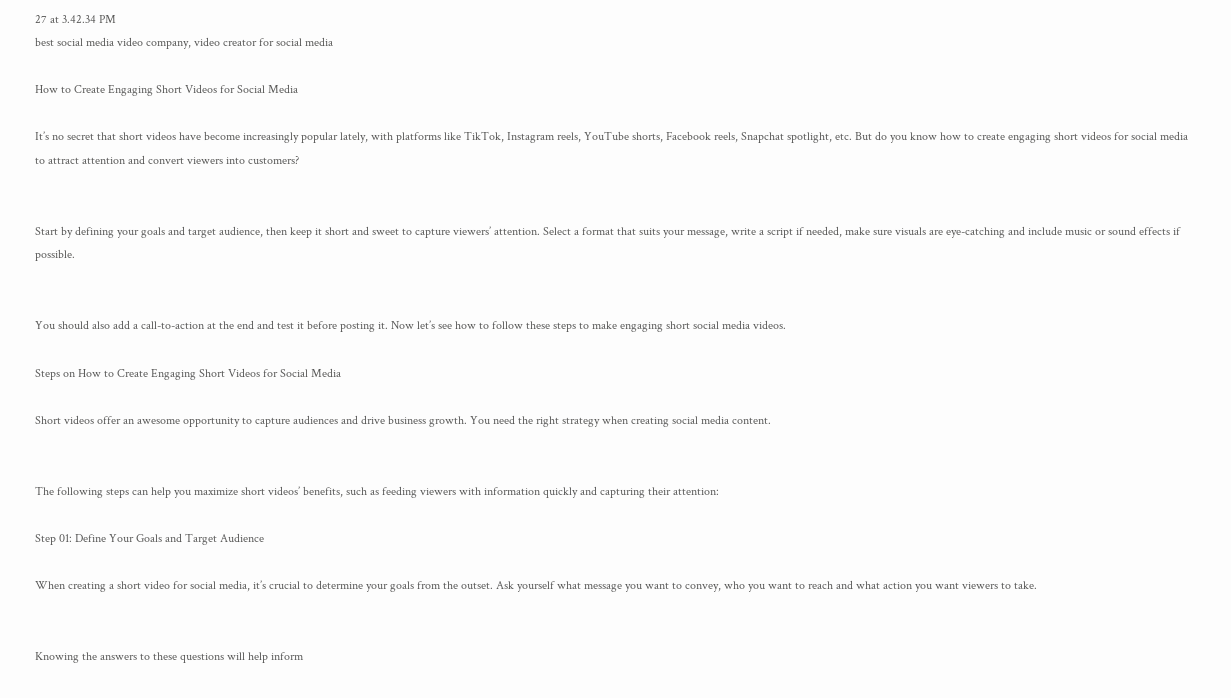27 at 3.42.34 PM
best social media video company, video creator for social media

How to Create Engaging Short Videos for Social Media

It’s no secret that short videos have become increasingly popular lately, with platforms like TikTok, Instagram reels, YouTube shorts, Facebook reels, Snapchat spotlight, etc. But do you know how to create engaging short videos for social media to attract attention and convert viewers into customers?


Start by defining your goals and target audience, then keep it short and sweet to capture viewers’ attention. Select a format that suits your message, write a script if needed, make sure visuals are eye-catching and include music or sound effects if possible.


You should also add a call-to-action at the end and test it before posting it. Now let’s see how to follow these steps to make engaging short social media videos.

Steps on How to Create Engaging Short Videos for Social Media

Short videos offer an awesome opportunity to capture audiences and drive business growth. You need the right strategy when creating social media content.


The following steps can help you maximize short videos’ benefits, such as feeding viewers with information quickly and capturing their attention:

Step 01: Define Your Goals and Target Audience

When creating a short video for social media, it’s crucial to determine your goals from the outset. Ask yourself what message you want to convey, who you want to reach and what action you want viewers to take.


Knowing the answers to these questions will help inform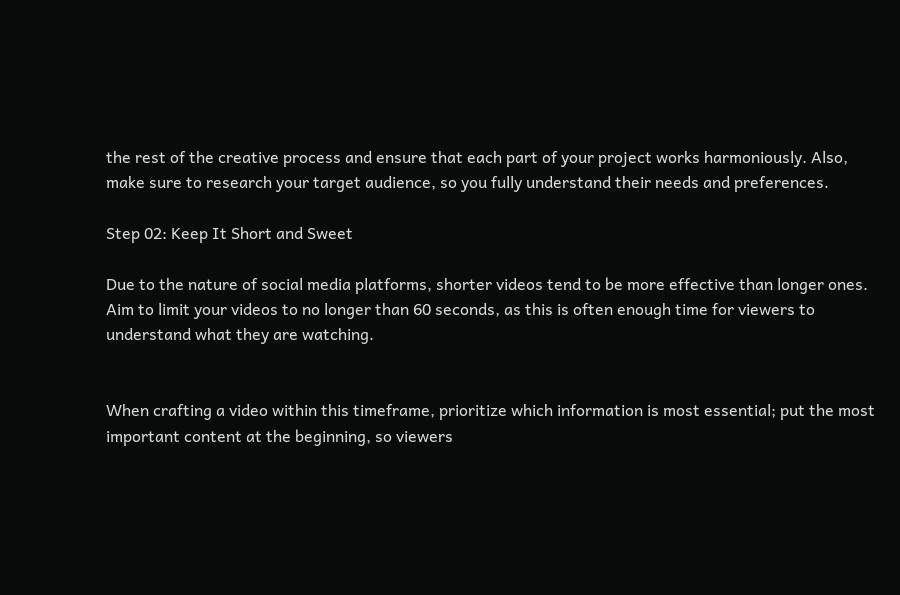the rest of the creative process and ensure that each part of your project works harmoniously. Also, make sure to research your target audience, so you fully understand their needs and preferences.

Step 02: Keep It Short and Sweet

Due to the nature of social media platforms, shorter videos tend to be more effective than longer ones. Aim to limit your videos to no longer than 60 seconds, as this is often enough time for viewers to understand what they are watching.


When crafting a video within this timeframe, prioritize which information is most essential; put the most important content at the beginning, so viewers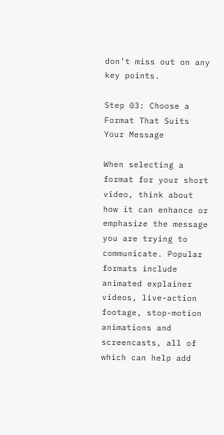don’t miss out on any key points.

Step 03: Choose a Format That Suits Your Message

When selecting a format for your short video, think about how it can enhance or emphasize the message you are trying to communicate. Popular formats include animated explainer videos, live-action footage, stop-motion animations and screencasts, all of which can help add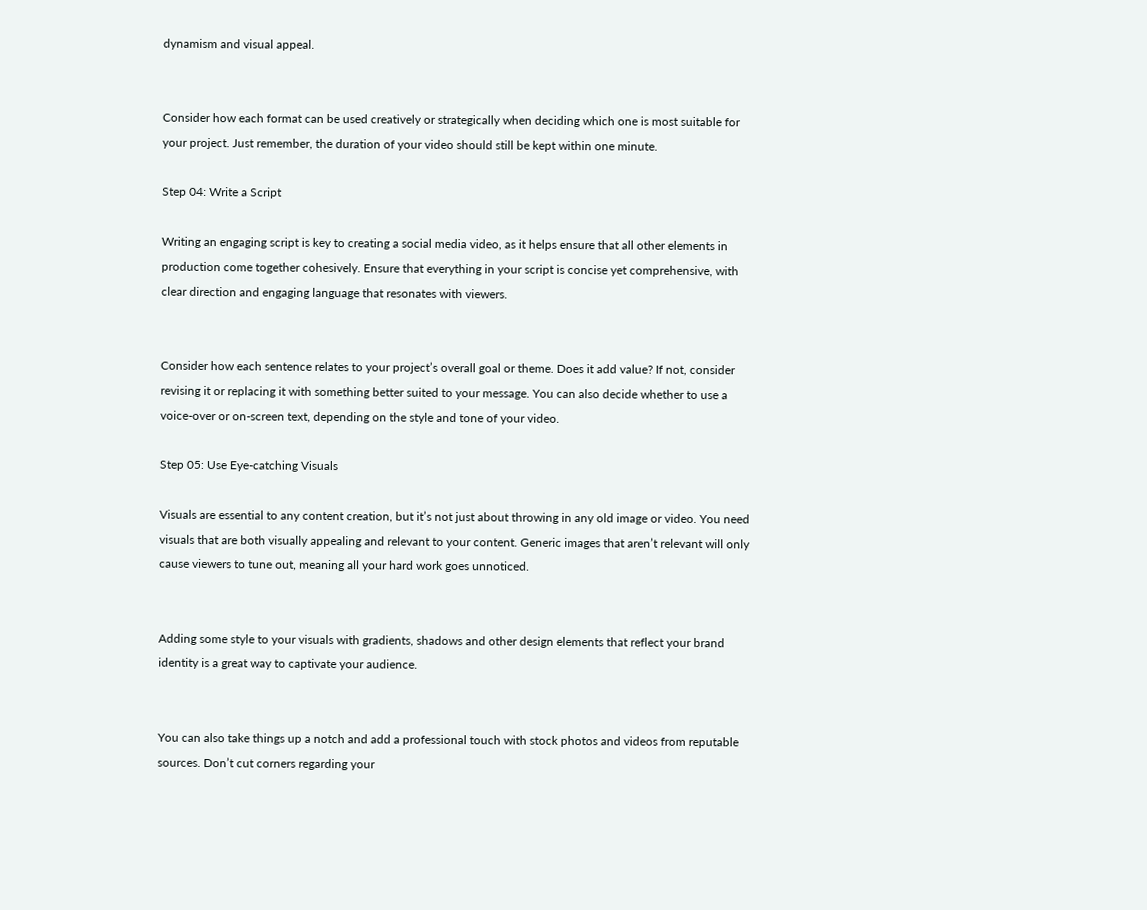dynamism and visual appeal.


Consider how each format can be used creatively or strategically when deciding which one is most suitable for your project. Just remember, the duration of your video should still be kept within one minute.

Step 04: Write a Script

Writing an engaging script is key to creating a social media video, as it helps ensure that all other elements in production come together cohesively. Ensure that everything in your script is concise yet comprehensive, with clear direction and engaging language that resonates with viewers.


Consider how each sentence relates to your project’s overall goal or theme. Does it add value? If not, consider revising it or replacing it with something better suited to your message. You can also decide whether to use a voice-over or on-screen text, depending on the style and tone of your video.

Step 05: Use Eye-catching Visuals

Visuals are essential to any content creation, but it’s not just about throwing in any old image or video. You need visuals that are both visually appealing and relevant to your content. Generic images that aren’t relevant will only cause viewers to tune out, meaning all your hard work goes unnoticed.


Adding some style to your visuals with gradients, shadows and other design elements that reflect your brand identity is a great way to captivate your audience.


You can also take things up a notch and add a professional touch with stock photos and videos from reputable sources. Don’t cut corners regarding your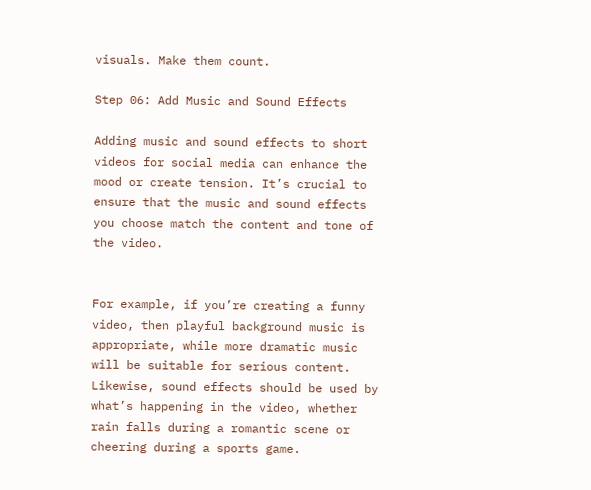visuals. Make them count.

Step 06: Add Music and Sound Effects

Adding music and sound effects to short videos for social media can enhance the mood or create tension. It’s crucial to ensure that the music and sound effects you choose match the content and tone of the video.


For example, if you’re creating a funny video, then playful background music is appropriate, while more dramatic music will be suitable for serious content. Likewise, sound effects should be used by what’s happening in the video, whether rain falls during a romantic scene or cheering during a sports game.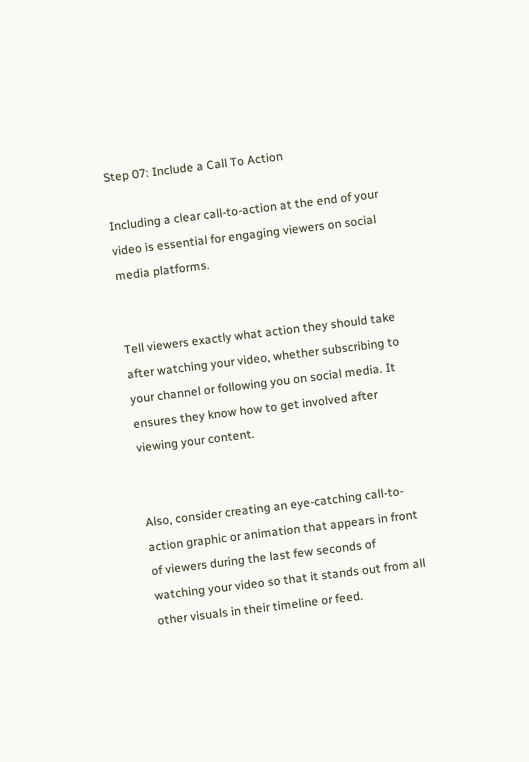Step 07: Include a Call To Action

Including a clear call-to-action at the end of your video is essential for engaging viewers on social media platforms.


Tell viewers exactly what action they should take after watching your video, whether subscribing to your channel or following you on social media. It ensures they know how to get involved after viewing your content.


Also, consider creating an eye-catching call-to-action graphic or animation that appears in front of viewers during the last few seconds of watching your video so that it stands out from all other visuals in their timeline or feed.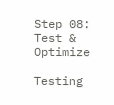Step 08: Test & Optimize

Testing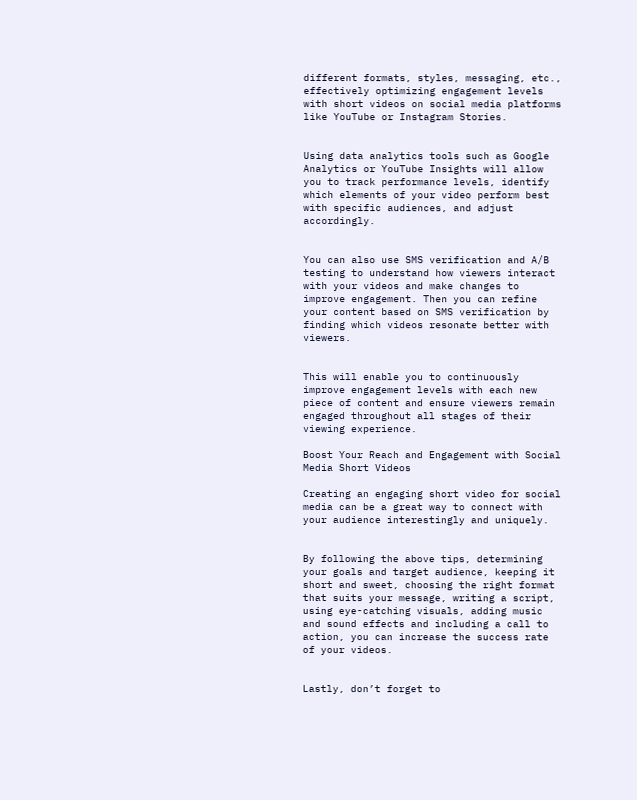different formats, styles, messaging, etc., effectively optimizing engagement levels with short videos on social media platforms like YouTube or Instagram Stories.


Using data analytics tools such as Google Analytics or YouTube Insights will allow you to track performance levels, identify which elements of your video perform best with specific audiences, and adjust accordingly.


You can also use SMS verification and A/B testing to understand how viewers interact with your videos and make changes to improve engagement. Then you can refine your content based on SMS verification by finding which videos resonate better with viewers.


This will enable you to continuously improve engagement levels with each new piece of content and ensure viewers remain engaged throughout all stages of their viewing experience.

Boost Your Reach and Engagement with Social Media Short Videos

Creating an engaging short video for social media can be a great way to connect with your audience interestingly and uniquely.


By following the above tips, determining your goals and target audience, keeping it short and sweet, choosing the right format that suits your message, writing a script, using eye-catching visuals, adding music and sound effects and including a call to action, you can increase the success rate of your videos.


Lastly, don’t forget to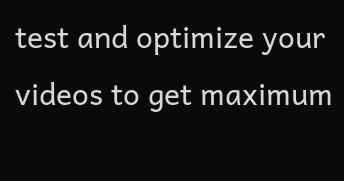test and optimize your videos to get maximum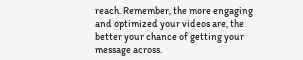reach. Remember, the more engaging and optimized your videos are, the better your chance of getting your message across.